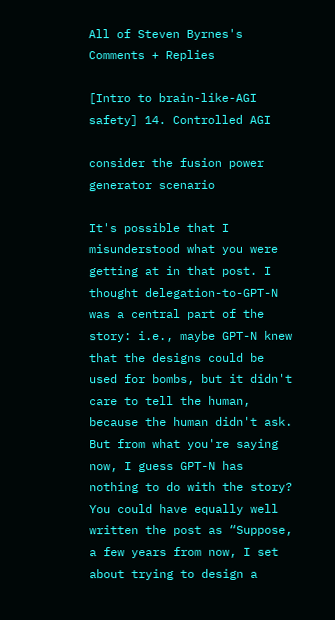All of Steven Byrnes's Comments + Replies

[Intro to brain-like-AGI safety] 14. Controlled AGI

consider the fusion power generator scenario

It's possible that I misunderstood what you were getting at in that post. I thought delegation-to-GPT-N was a central part of the story: i.e., maybe GPT-N knew that the designs could be used for bombs, but it didn't care to tell the human, because the human didn't ask. But from what you're saying now, I guess GPT-N has nothing to do with the story? You could have equally well written the post as “Suppose, a few years from now, I set about trying to design a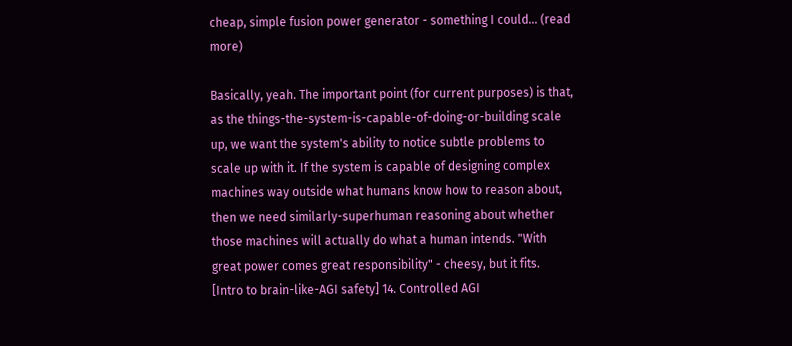cheap, simple fusion power generator - something I could... (read more)

Basically, yeah. The important point (for current purposes) is that, as the things-the-system-is-capable-of-doing-or-building scale up, we want the system's ability to notice subtle problems to scale up with it. If the system is capable of designing complex machines way outside what humans know how to reason about, then we need similarly-superhuman reasoning about whether those machines will actually do what a human intends. "With great power comes great responsibility" - cheesy, but it fits.
[Intro to brain-like-AGI safety] 14. Controlled AGI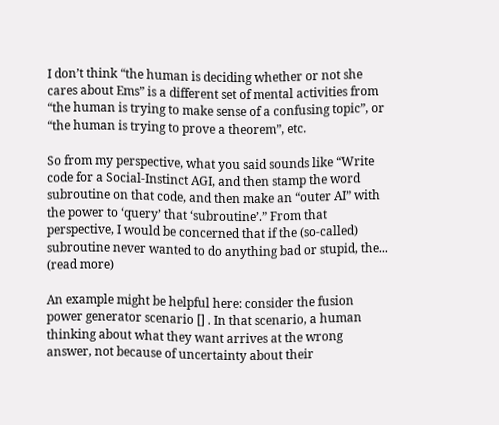I don’t think “the human is deciding whether or not she cares about Ems” is a different set of mental activities from “the human is trying to make sense of a confusing topic”, or “the human is trying to prove a theorem”, etc.

So from my perspective, what you said sounds like “Write code for a Social-Instinct AGI, and then stamp the word subroutine on that code, and then make an “outer AI” with the power to ‘query’ that ‘subroutine’.” From that perspective, I would be concerned that if the (so-called) subroutine never wanted to do anything bad or stupid, the... (read more)

An example might be helpful here: consider the fusion power generator scenario [] . In that scenario, a human thinking about what they want arrives at the wrong answer, not because of uncertainty about their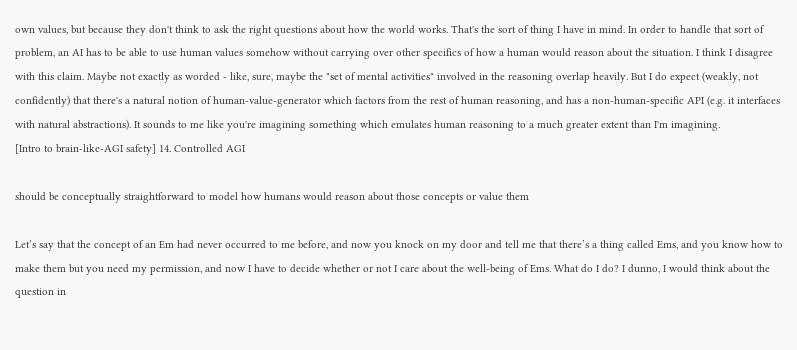own values, but because they don't think to ask the right questions about how the world works. That's the sort of thing I have in mind. In order to handle that sort of problem, an AI has to be able to use human values somehow without carrying over other specifics of how a human would reason about the situation. I think I disagree with this claim. Maybe not exactly as worded - like, sure, maybe the "set of mental activities" involved in the reasoning overlap heavily. But I do expect (weakly, not confidently) that there's a natural notion of human-value-generator which factors from the rest of human reasoning, and has a non-human-specific API (e.g. it interfaces with natural abstractions). It sounds to me like you're imagining something which emulates human reasoning to a much greater extent than I'm imagining.
[Intro to brain-like-AGI safety] 14. Controlled AGI

should be conceptually straightforward to model how humans would reason about those concepts or value them

Let’s say that the concept of an Em had never occurred to me before, and now you knock on my door and tell me that there’s a thing called Ems, and you know how to make them but you need my permission, and now I have to decide whether or not I care about the well-being of Ems. What do I do? I dunno, I would think about the question in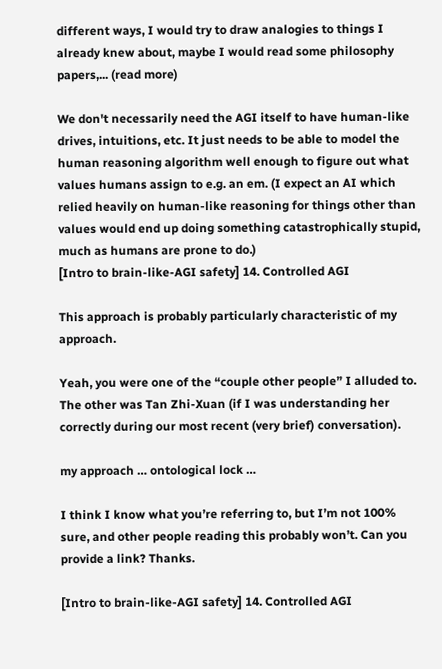different ways, I would try to draw analogies to things I already knew about, maybe I would read some philosophy papers,... (read more)

We don't necessarily need the AGI itself to have human-like drives, intuitions, etc. It just needs to be able to model the human reasoning algorithm well enough to figure out what values humans assign to e.g. an em. (I expect an AI which relied heavily on human-like reasoning for things other than values would end up doing something catastrophically stupid, much as humans are prone to do.)
[Intro to brain-like-AGI safety] 14. Controlled AGI

This approach is probably particularly characteristic of my approach.

Yeah, you were one of the “couple other people” I alluded to. The other was Tan Zhi-Xuan (if I was understanding her correctly during our most recent (very brief) conversation).

my approach … ontological lock …

I think I know what you’re referring to, but I’m not 100% sure, and other people reading this probably won’t. Can you provide a link? Thanks.

[Intro to brain-like-AGI safety] 14. Controlled AGI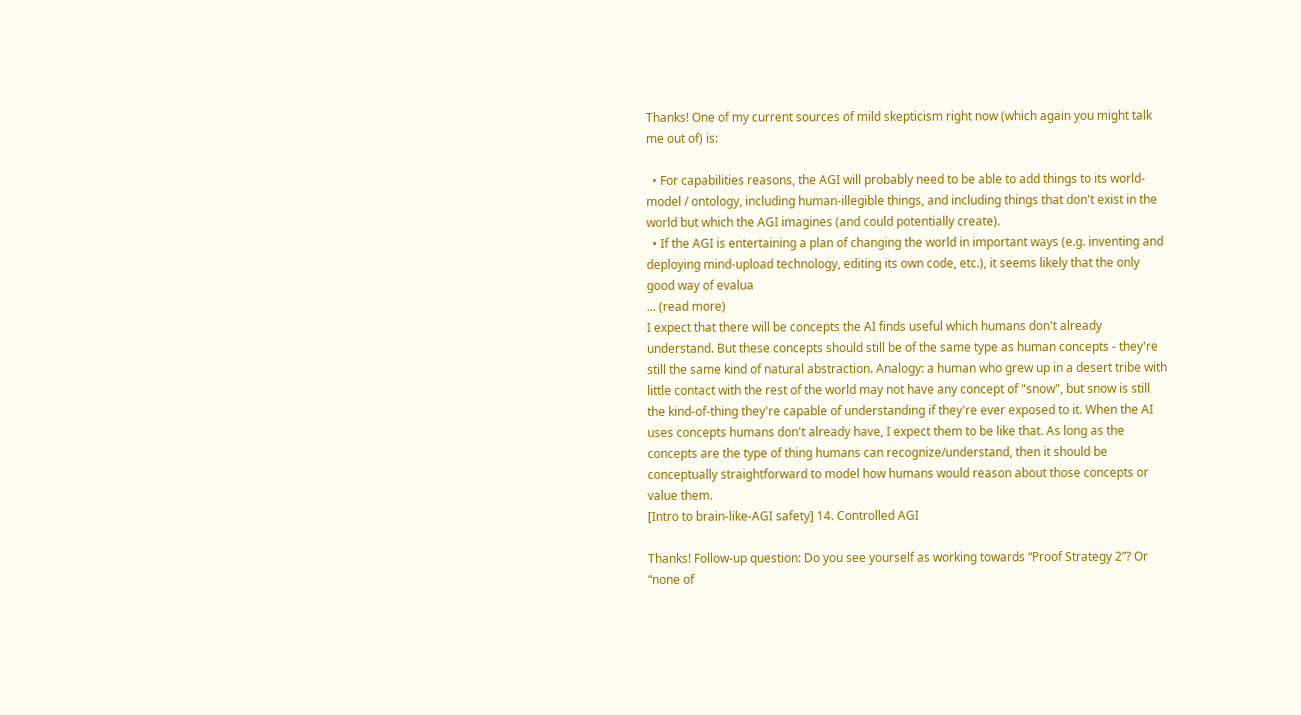Thanks! One of my current sources of mild skepticism right now (which again you might talk me out of) is:

  • For capabilities reasons, the AGI will probably need to be able to add things to its world-model / ontology, including human-illegible things, and including things that don't exist in the world but which the AGI imagines (and could potentially create).
  • If the AGI is entertaining a plan of changing the world in important ways (e.g. inventing and deploying mind-upload technology, editing its own code, etc.), it seems likely that the only good way of evalua
... (read more)
I expect that there will be concepts the AI finds useful which humans don't already understand. But these concepts should still be of the same type as human concepts - they're still the same kind of natural abstraction. Analogy: a human who grew up in a desert tribe with little contact with the rest of the world may not have any concept of "snow", but snow is still the kind-of-thing they're capable of understanding if they're ever exposed to it. When the AI uses concepts humans don't already have, I expect them to be like that. As long as the concepts are the type of thing humans can recognize/understand, then it should be conceptually straightforward to model how humans would reason about those concepts or value them.
[Intro to brain-like-AGI safety] 14. Controlled AGI

Thanks! Follow-up question: Do you see yourself as working towards “Proof Strategy 2”? Or “none of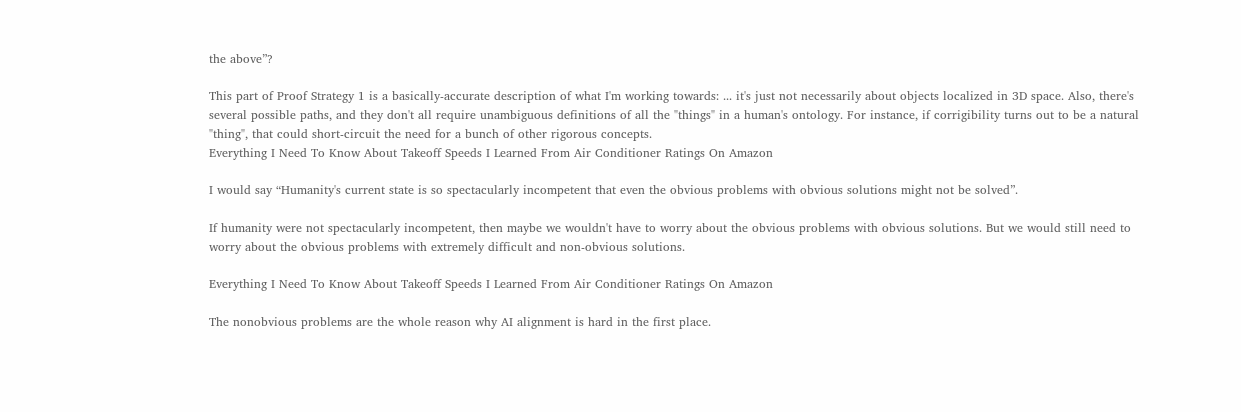the above”?

This part of Proof Strategy 1 is a basically-accurate description of what I'm working towards: ... it's just not necessarily about objects localized in 3D space. Also, there's several possible paths, and they don't all require unambiguous definitions of all the "things" in a human's ontology. For instance, if corrigibility turns out to be a natural "thing", that could short-circuit the need for a bunch of other rigorous concepts.
Everything I Need To Know About Takeoff Speeds I Learned From Air Conditioner Ratings On Amazon

I would say “Humanity's current state is so spectacularly incompetent that even the obvious problems with obvious solutions might not be solved”.

If humanity were not spectacularly incompetent, then maybe we wouldn't have to worry about the obvious problems with obvious solutions. But we would still need to worry about the obvious problems with extremely difficult and non-obvious solutions.

Everything I Need To Know About Takeoff Speeds I Learned From Air Conditioner Ratings On Amazon

The nonobvious problems are the whole reason why AI alignment is hard in the first place.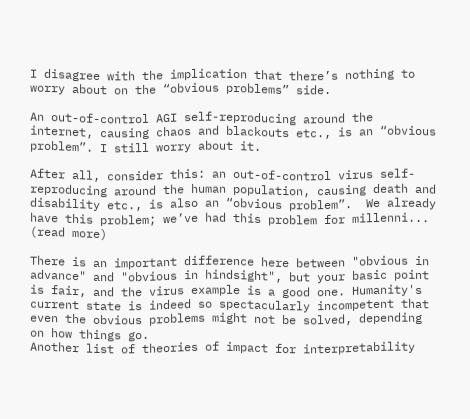I disagree with the implication that there’s nothing to worry about on the “obvious problems” side.

An out-of-control AGI self-reproducing around the internet, causing chaos and blackouts etc., is an “obvious problem”. I still worry about it.

After all, consider this: an out-of-control virus self-reproducing around the human population, causing death and disability etc., is also an “obvious problem”.  We already have this problem; we’ve had this problem for millenni... (read more)

There is an important difference here between "obvious in advance" and "obvious in hindsight", but your basic point is fair, and the virus example is a good one. Humanity's current state is indeed so spectacularly incompetent that even the obvious problems might not be solved, depending on how things go.
Another list of theories of impact for interpretability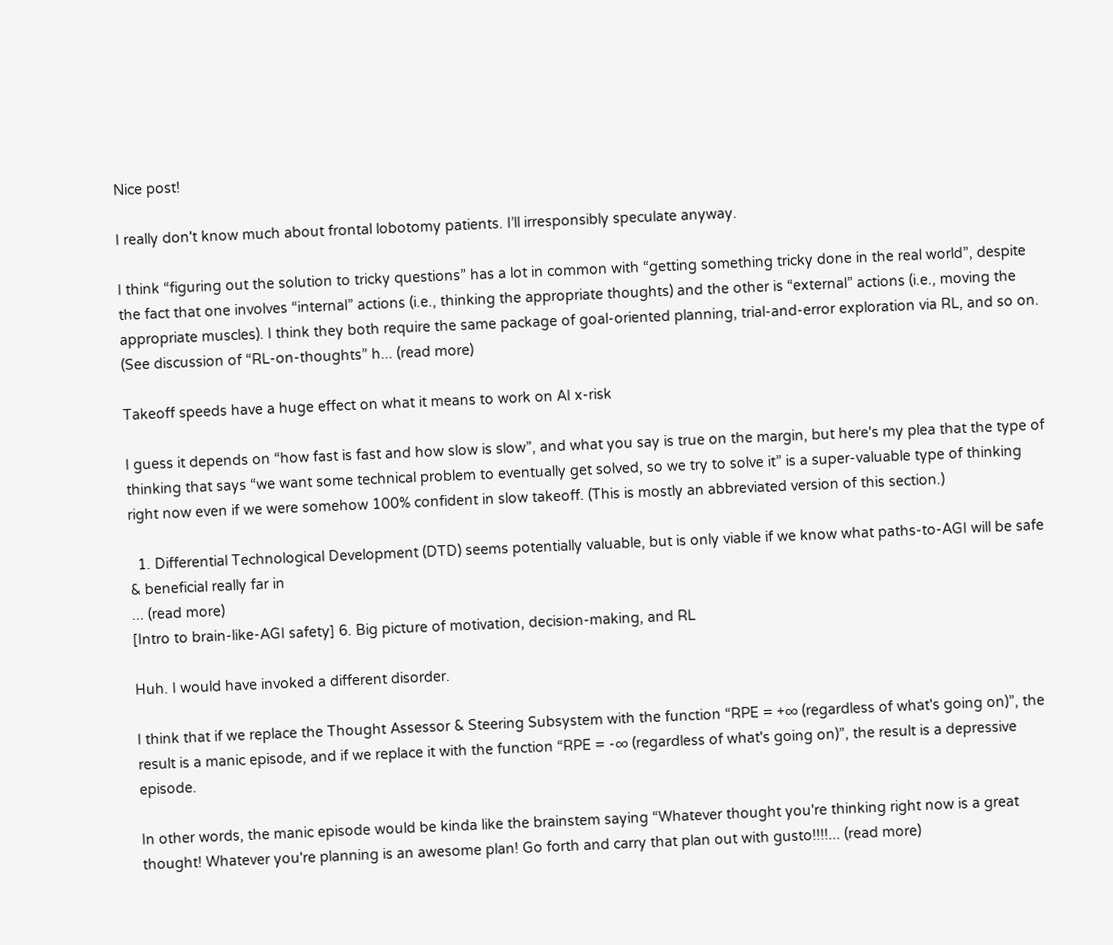Nice post!

I really don't know much about frontal lobotomy patients. I’ll irresponsibly speculate anyway.

I think “figuring out the solution to tricky questions” has a lot in common with “getting something tricky done in the real world”, despite the fact that one involves “internal” actions (i.e., thinking the appropriate thoughts) and the other is “external” actions (i.e., moving the appropriate muscles). I think they both require the same package of goal-oriented planning, trial-and-error exploration via RL, and so on. (See discussion of “RL-on-thoughts” h... (read more)

Takeoff speeds have a huge effect on what it means to work on AI x-risk

I guess it depends on “how fast is fast and how slow is slow”, and what you say is true on the margin, but here's my plea that the type of thinking that says “we want some technical problem to eventually get solved, so we try to solve it” is a super-valuable type of thinking right now even if we were somehow 100% confident in slow takeoff. (This is mostly an abbreviated version of this section.)

  1. Differential Technological Development (DTD) seems potentially valuable, but is only viable if we know what paths-to-AGI will be safe & beneficial really far in
... (read more)
[Intro to brain-like-AGI safety] 6. Big picture of motivation, decision-making, and RL

Huh. I would have invoked a different disorder.

I think that if we replace the Thought Assessor & Steering Subsystem with the function “RPE = +∞ (regardless of what's going on)”, the result is a manic episode, and if we replace it with the function “RPE = -∞ (regardless of what's going on)”, the result is a depressive episode.

In other words, the manic episode would be kinda like the brainstem saying “Whatever thought you're thinking right now is a great thought! Whatever you're planning is an awesome plan! Go forth and carry that plan out with gusto!!!!... (read more)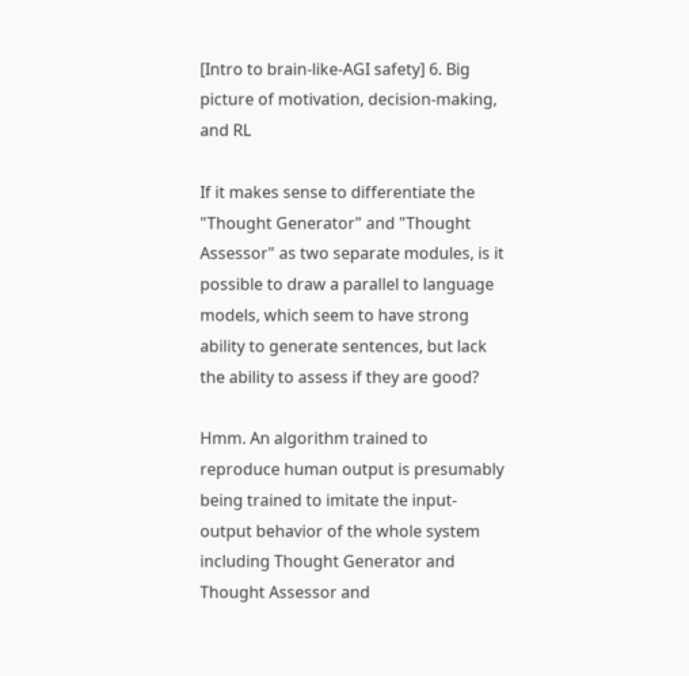[Intro to brain-like-AGI safety] 6. Big picture of motivation, decision-making, and RL

If it makes sense to differentiate the "Thought Generator" and "Thought Assessor" as two separate modules, is it possible to draw a parallel to language models, which seem to have strong ability to generate sentences, but lack the ability to assess if they are good?

Hmm. An algorithm trained to reproduce human output is presumably being trained to imitate the input-output behavior of the whole system including Thought Generator and Thought Assessor and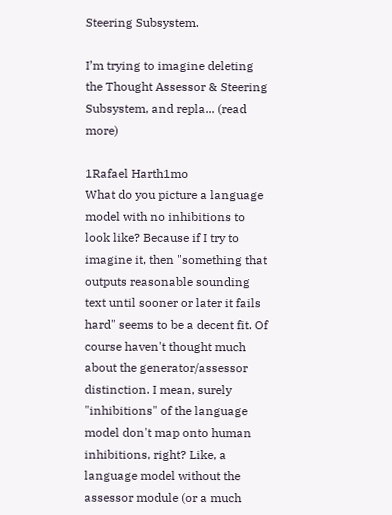Steering Subsystem.

I’m trying to imagine deleting the Thought Assessor & Steering Subsystem, and repla... (read more)

1Rafael Harth1mo
What do you picture a language model with no inhibitions to look like? Because if I try to imagine it, then "something that outputs reasonable sounding text until sooner or later it fails hard" seems to be a decent fit. Of course haven't thought much about the generator/assessor distinction. I mean, surely "inhibitions" of the language model don't map onto human inhibitions, right? Like, a language model without the assessor module (or a much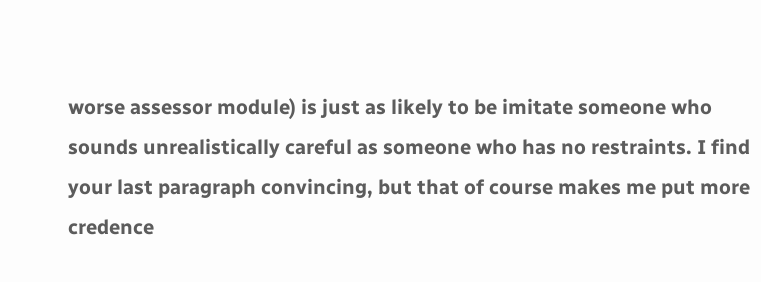worse assessor module) is just as likely to be imitate someone who sounds unrealistically careful as someone who has no restraints. I find your last paragraph convincing, but that of course makes me put more credence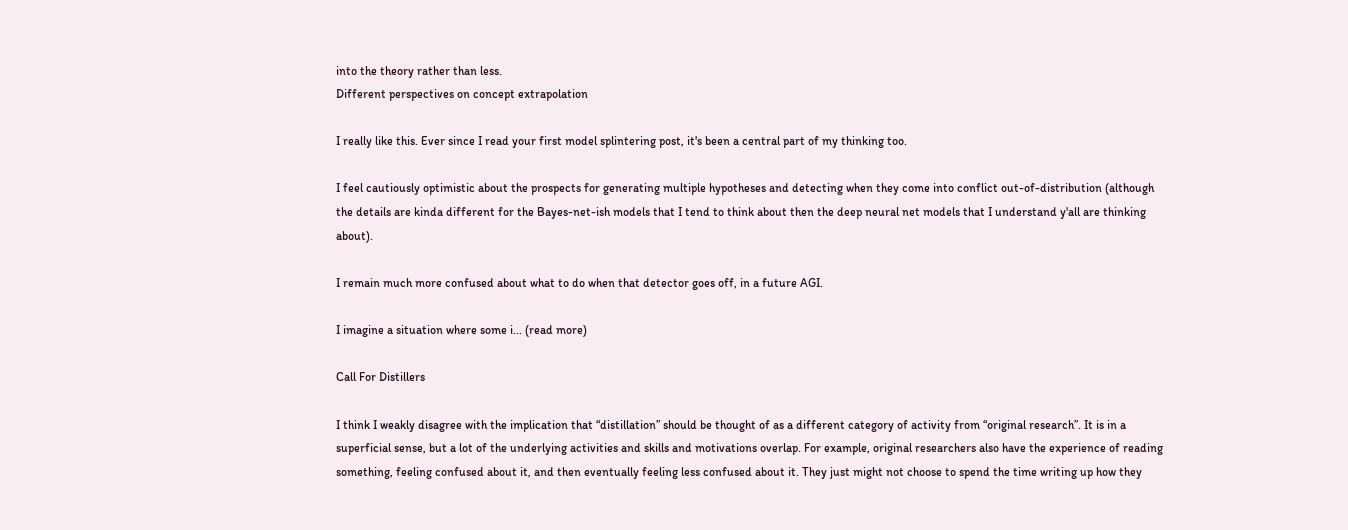into the theory rather than less.
Different perspectives on concept extrapolation

I really like this. Ever since I read your first model splintering post, it's been a central part of my thinking too.

I feel cautiously optimistic about the prospects for generating multiple hypotheses and detecting when they come into conflict out-of-distribution (although the details are kinda different for the Bayes-net-ish models that I tend to think about then the deep neural net models that I understand y'all are thinking about).

I remain much more confused about what to do when that detector goes off, in a future AGI.

I imagine a situation where some i... (read more)

Call For Distillers

I think I weakly disagree with the implication that “distillation” should be thought of as a different category of activity from “original research”. It is in a superficial sense, but a lot of the underlying activities and skills and motivations overlap. For example, original researchers also have the experience of reading something, feeling confused about it, and then eventually feeling less confused about it. They just might not choose to spend the time writing up how they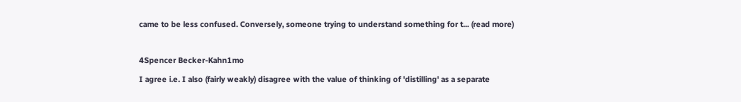came to be less confused. Conversely, someone trying to understand something for t... (read more)

4Spencer Becker-Kahn1mo
I agree i.e. I also (fairly weakly) disagree with the value of thinking of 'distilling' as a separate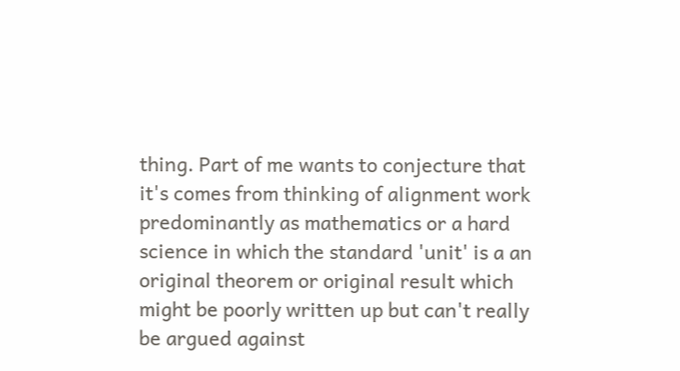thing. Part of me wants to conjecture that it's comes from thinking of alignment work predominantly as mathematics or a hard science in which the standard 'unit' is a an original theorem or original result which might be poorly written up but can't really be argued against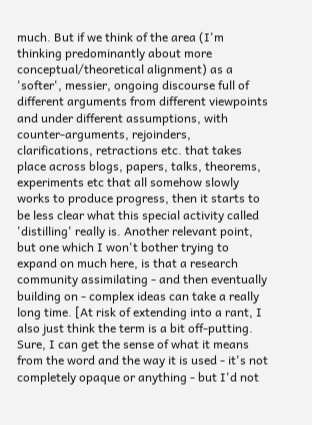much. But if we think of the area (I'm thinking predominantly about more conceptual/theoretical alignment) as a 'softer', messier, ongoing discourse full of different arguments from different viewpoints and under different assumptions, with counter-arguments, rejoinders, clarifications, retractions etc. that takes place across blogs, papers, talks, theorems, experiments etc that all somehow slowly works to produce progress, then it starts to be less clear what this special activity called 'distilling' really is. Another relevant point, but one which I won't bother trying to expand on much here, is that a research community assimilating - and then eventually building on - complex ideas can take a really long time. [At risk of extending into a rant, I also just think the term is a bit off-putting. Sure, I can get the sense of what it means from the word and the way it is used - it's not completely opaque or anything - but I'd not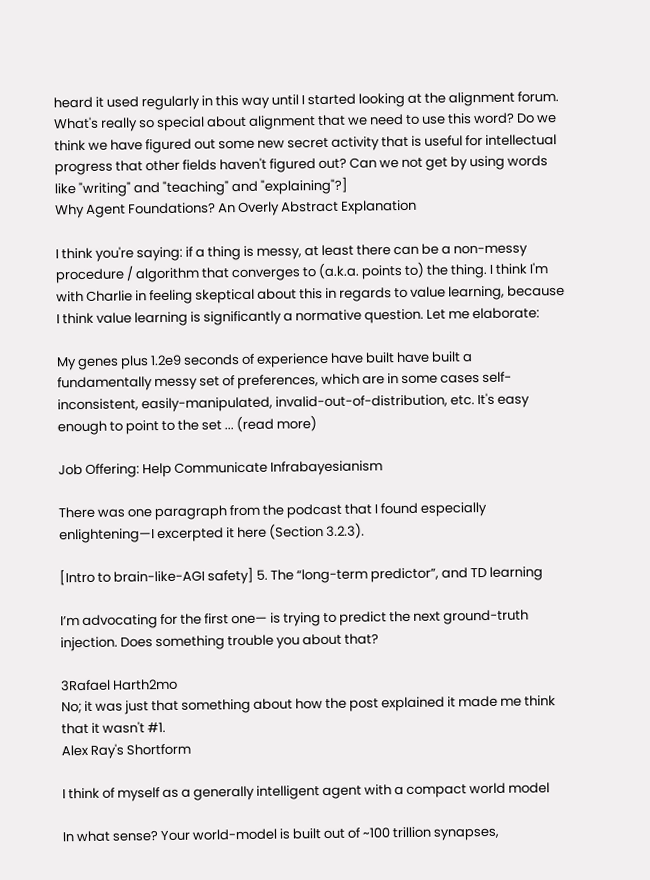heard it used regularly in this way until I started looking at the alignment forum. What's really so special about alignment that we need to use this word? Do we think we have figured out some new secret activity that is useful for intellectual progress that other fields haven't figured out? Can we not get by using words like "writing" and "teaching" and "explaining"?]
Why Agent Foundations? An Overly Abstract Explanation

I think you're saying: if a thing is messy, at least there can be a non-messy procedure / algorithm that converges to (a.k.a. points to) the thing. I think I'm with Charlie in feeling skeptical about this in regards to value learning, because I think value learning is significantly a normative question. Let me elaborate:

My genes plus 1.2e9 seconds of experience have built have built a fundamentally messy set of preferences, which are in some cases self-inconsistent, easily-manipulated, invalid-out-of-distribution, etc. It's easy enough to point to the set ... (read more)

Job Offering: Help Communicate Infrabayesianism

There was one paragraph from the podcast that I found especially enlightening—I excerpted it here (Section 3.2.3).

[Intro to brain-like-AGI safety] 5. The “long-term predictor”, and TD learning

I’m advocating for the first one— is trying to predict the next ground-truth injection. Does something trouble you about that?

3Rafael Harth2mo
No; it was just that something about how the post explained it made me think that it wasn't #1.
Alex Ray's Shortform

I think of myself as a generally intelligent agent with a compact world model

In what sense? Your world-model is built out of ~100 trillion synapses,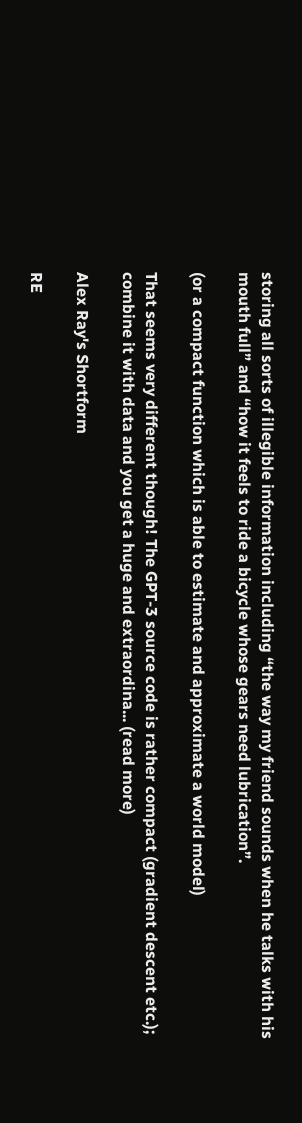storing all sorts of illegible information including “the way my friend sounds when he talks with his mouth full” and “how it feels to ride a bicycle whose gears need lubrication”.

(or a compact function which is able to estimate and approximate a world model)

That seems very different though! The GPT-3 source code is rather compact (gradient descent etc.); combine it with data and you get a huge and extraordina... (read more)

Alex Ray's Shortform

RE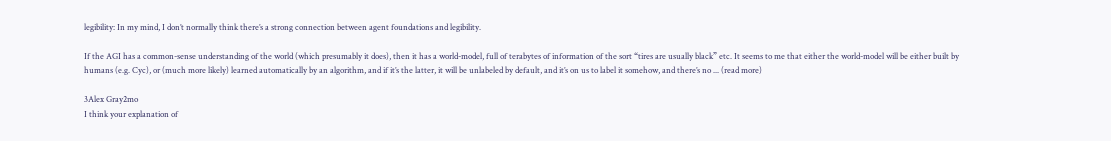legibility: In my mind, I don’t normally think there’s a strong connection between agent foundations and legibility.

If the AGI has a common-sense understanding of the world (which presumably it does), then it has a world-model, full of terabytes of information of the sort “tires are usually black” etc. It seems to me that either the world-model will be either built by humans (e.g. Cyc), or (much more likely) learned automatically by an algorithm, and if it’s the latter, it will be unlabeled by default, and it’s on us to label it somehow, and there’s no ... (read more)

3Alex Gray2mo
I think your explanation of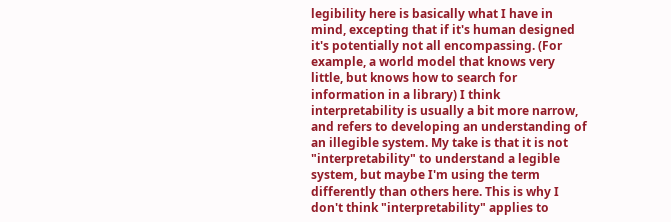legibility here is basically what I have in mind, excepting that if it's human designed it's potentially not all encompassing. (For example, a world model that knows very little, but knows how to search for information in a library) I think interpretability is usually a bit more narrow, and refers to developing an understanding of an illegible system. My take is that it is not "interpretability" to understand a legible system, but maybe I'm using the term differently than others here. This is why I don't think "interpretability" applies to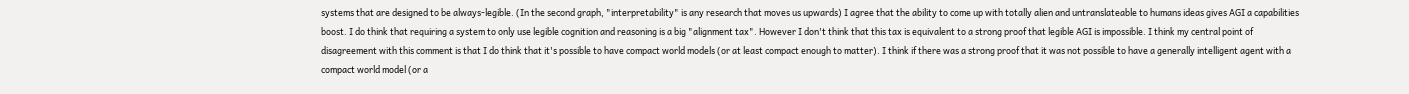systems that are designed to be always-legible. (In the second graph, "interpretability" is any research that moves us upwards) I agree that the ability to come up with totally alien and untranslateable to humans ideas gives AGI a capabilities boost. I do think that requiring a system to only use legible cognition and reasoning is a big "alignment tax". However I don't think that this tax is equivalent to a strong proof that legible AGI is impossible. I think my central point of disagreement with this comment is that I do think that it's possible to have compact world models (or at least compact enough to matter). I think if there was a strong proof that it was not possible to have a generally intelligent agent with a compact world model (or a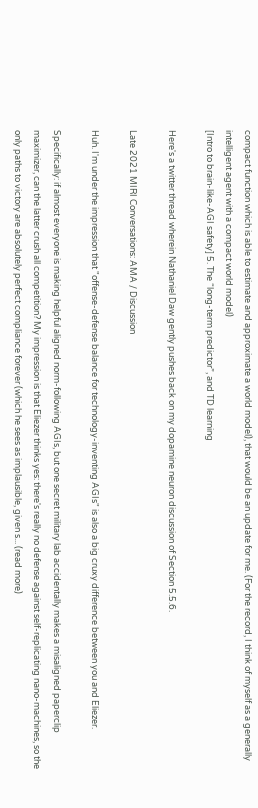compact function which is able to estimate and approximate a world model), that would be an update for me. (For the record, I think of myself as a generally intelligent agent with a compact world model)
[Intro to brain-like-AGI safety] 5. The “long-term predictor”, and TD learning

Here's a twitter thread wherein Nathaniel Daw gently pushes back on my dopamine neuron discussion of Section 5.5.6.

Late 2021 MIRI Conversations: AMA / Discussion

Huh. I'm under the impression that "offense-defense balance for technology-inventing AGIs" is also a big cruxy difference between you and Eliezer.

Specifically: if almost everyone is making helpful aligned norm-following AGIs, but one secret military lab accidentally makes a misaligned paperclip maximizer, can the latter crush all competition? My impression is that Eliezer thinks yes: there's really no defense against self-replicating nano-machines, so the only paths to victory are absolutely perfect compliance forever (which he sees as implausible, given s... (read more)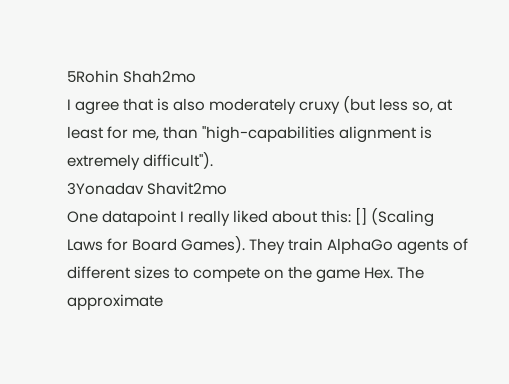5Rohin Shah2mo
I agree that is also moderately cruxy (but less so, at least for me, than "high-capabilities alignment is extremely difficult").
3Yonadav Shavit2mo
One datapoint I really liked about this: [] (Scaling Laws for Board Games). They train AlphaGo agents of different sizes to compete on the game Hex. The approximate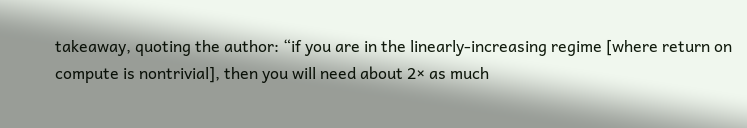takeaway, quoting the author: “if you are in the linearly-increasing regime [where return on compute is nontrivial], then you will need about 2× as much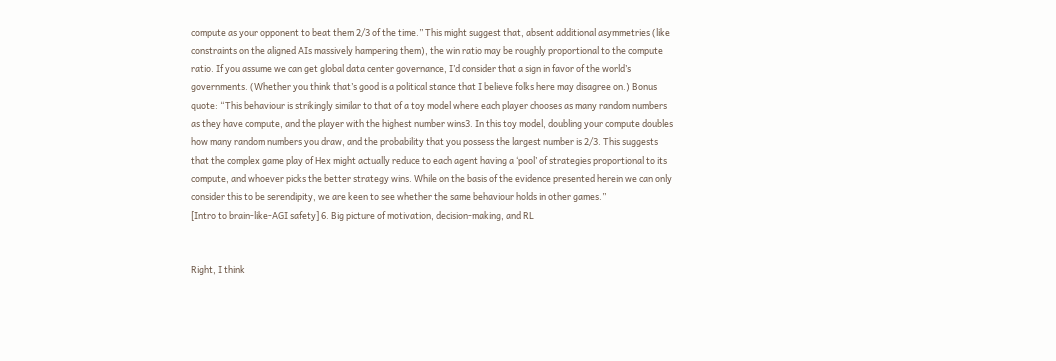compute as your opponent to beat them 2/3 of the time.” This might suggest that, absent additional asymmetries (like constraints on the aligned AIs massively hampering them), the win ratio may be roughly proportional to the compute ratio. If you assume we can get global data center governance, I’d consider that a sign in favor of the world’s governments. (Whether you think that’s good is a political stance that I believe folks here may disagree on.) Bonus quote: “This behaviour is strikingly similar to that of a toy model where each player chooses as many random numbers as they have compute, and the player with the highest number wins3. In this toy model, doubling your compute doubles how many random numbers you draw, and the probability that you possess the largest number is 2/3. This suggests that the complex game play of Hex might actually reduce to each agent having a ‘pool’ of strategies proportional to its compute, and whoever picks the better strategy wins. While on the basis of the evidence presented herein we can only consider this to be serendipity, we are keen to see whether the same behaviour holds in other games.”
[Intro to brain-like-AGI safety] 6. Big picture of motivation, decision-making, and RL


Right, I think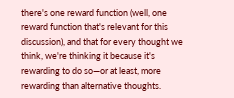there's one reward function (well, one reward function that's relevant for this discussion), and that for every thought we think, we're thinking it because it's rewarding to do so—or at least, more rewarding than alternative thoughts.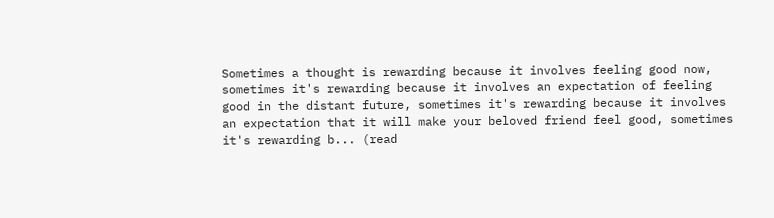Sometimes a thought is rewarding because it involves feeling good now, sometimes it's rewarding because it involves an expectation of feeling good in the distant future, sometimes it's rewarding because it involves an expectation that it will make your beloved friend feel good, sometimes it's rewarding b... (read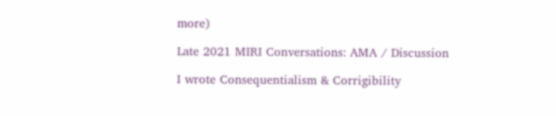more)

Late 2021 MIRI Conversations: AMA / Discussion

I wrote Consequentialism & Corrigibility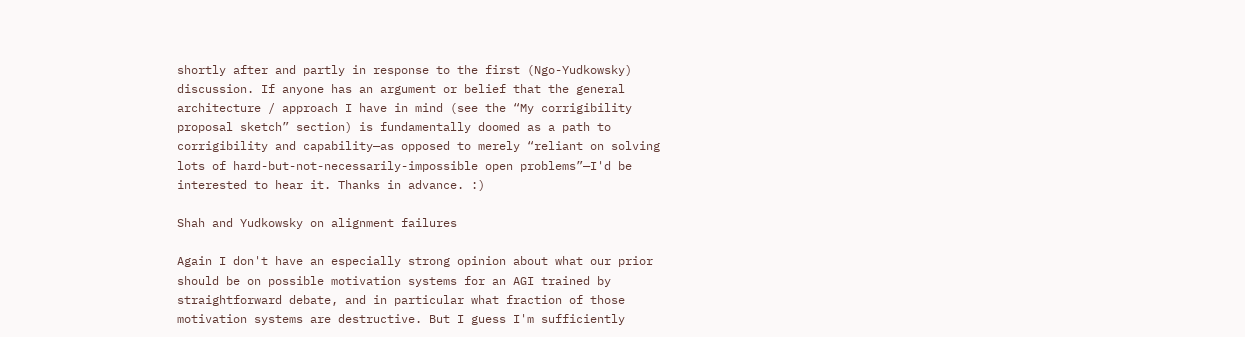shortly after and partly in response to the first (Ngo-Yudkowsky) discussion. If anyone has an argument or belief that the general architecture / approach I have in mind (see the “My corrigibility proposal sketch” section) is fundamentally doomed as a path to corrigibility and capability—as opposed to merely “reliant on solving lots of hard-but-not-necessarily-impossible open problems”—I'd be interested to hear it. Thanks in advance. :)

Shah and Yudkowsky on alignment failures

Again I don't have an especially strong opinion about what our prior should be on possible motivation systems for an AGI trained by straightforward debate, and in particular what fraction of those motivation systems are destructive. But I guess I'm sufficiently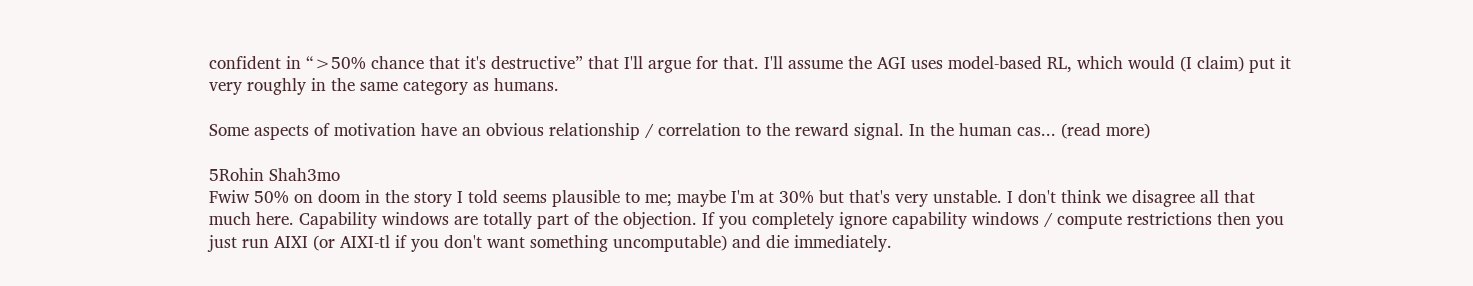confident in “>50% chance that it's destructive” that I'll argue for that. I'll assume the AGI uses model-based RL, which would (I claim) put it very roughly in the same category as humans.

Some aspects of motivation have an obvious relationship / correlation to the reward signal. In the human cas... (read more)

5Rohin Shah3mo
Fwiw 50% on doom in the story I told seems plausible to me; maybe I'm at 30% but that's very unstable. I don't think we disagree all that much here. Capability windows are totally part of the objection. If you completely ignore capability windows / compute restrictions then you just run AIXI (or AIXI-tl if you don't want something uncomputable) and die immediately.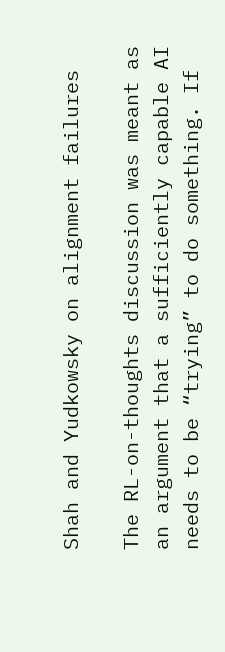Shah and Yudkowsky on alignment failures

The RL-on-thoughts discussion was meant as an argument that a sufficiently capable AI needs to be “trying” to do something. If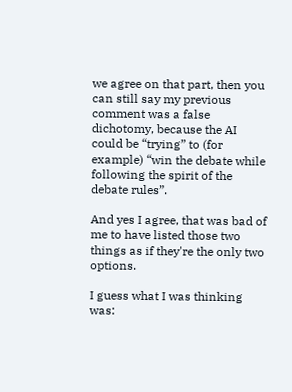we agree on that part, then you can still say my previous comment was a false dichotomy, because the AI could be “trying” to (for example) “win the debate while following the spirit of the debate rules”.

And yes I agree, that was bad of me to have listed those two things as if they're the only two options.

I guess what I was thinking was: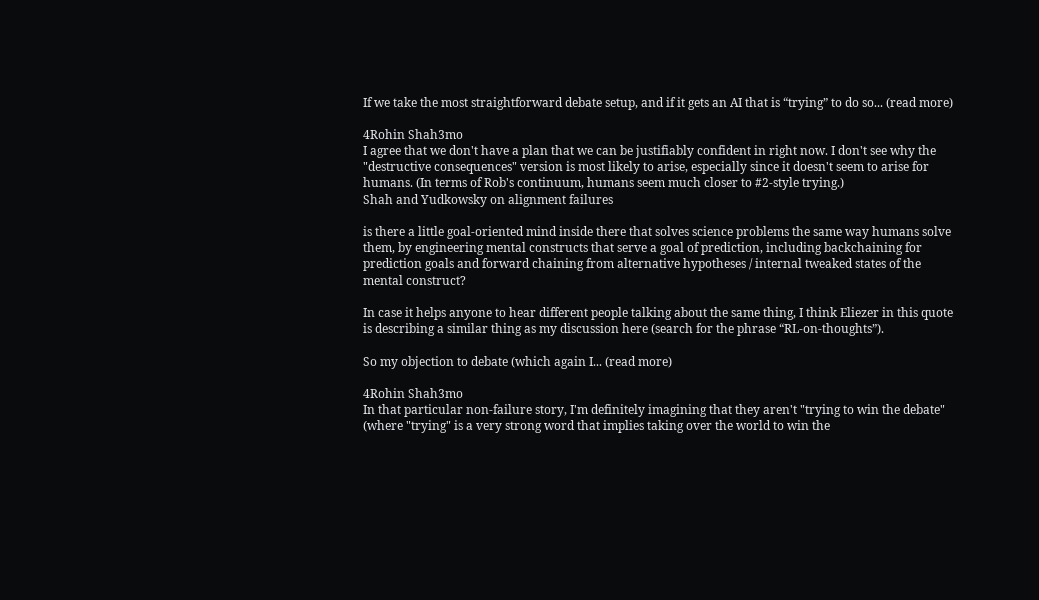If we take the most straightforward debate setup, and if it gets an AI that is “trying” to do so... (read more)

4Rohin Shah3mo
I agree that we don't have a plan that we can be justifiably confident in right now. I don't see why the "destructive consequences" version is most likely to arise, especially since it doesn't seem to arise for humans. (In terms of Rob's continuum, humans seem much closer to #2-style trying.)
Shah and Yudkowsky on alignment failures

is there a little goal-oriented mind inside there that solves science problems the same way humans solve them, by engineering mental constructs that serve a goal of prediction, including backchaining for prediction goals and forward chaining from alternative hypotheses / internal tweaked states of the mental construct?

In case it helps anyone to hear different people talking about the same thing, I think Eliezer in this quote is describing a similar thing as my discussion here (search for the phrase “RL-on-thoughts”).

So my objection to debate (which again I... (read more)

4Rohin Shah3mo
In that particular non-failure story, I'm definitely imagining that they aren't "trying to win the debate" (where "trying" is a very strong word that implies taking over the world to win the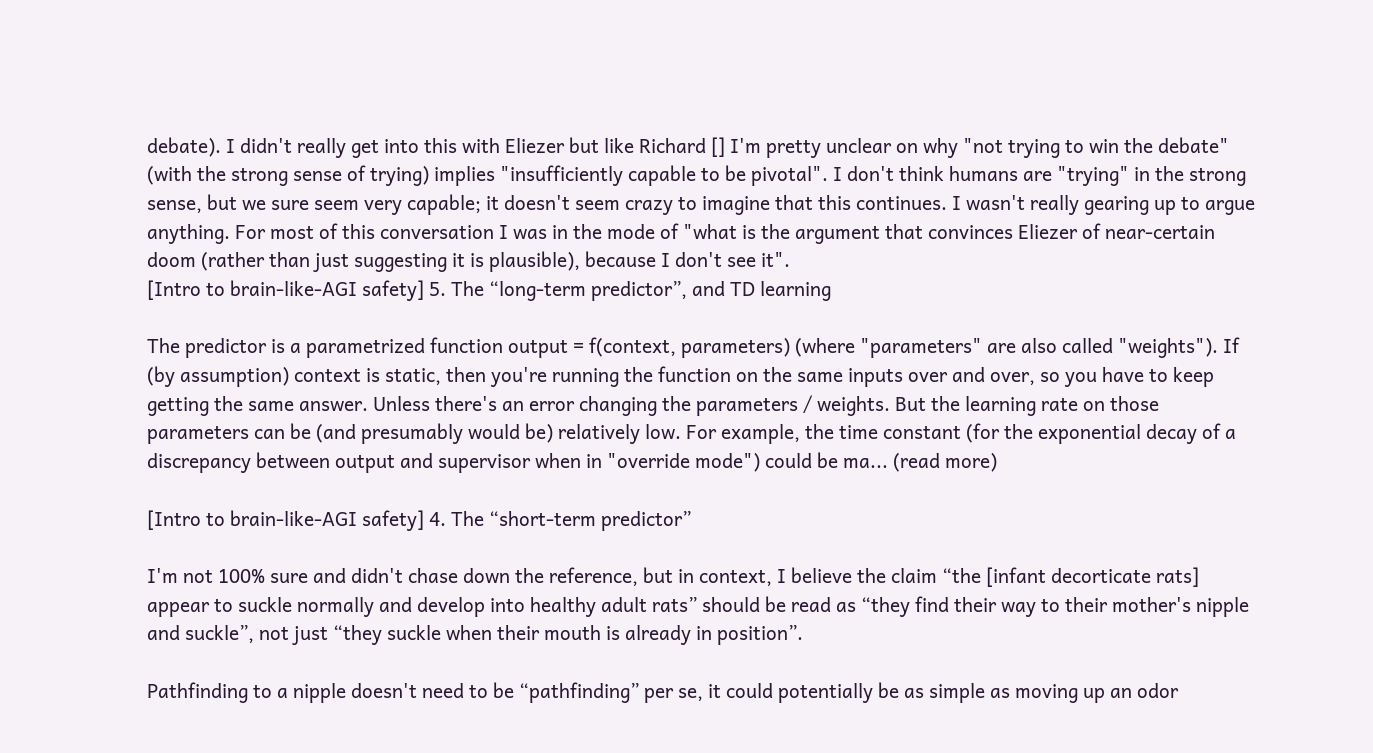debate). I didn't really get into this with Eliezer but like Richard [] I'm pretty unclear on why "not trying to win the debate" (with the strong sense of trying) implies "insufficiently capable to be pivotal". I don't think humans are "trying" in the strong sense, but we sure seem very capable; it doesn't seem crazy to imagine that this continues. I wasn't really gearing up to argue anything. For most of this conversation I was in the mode of "what is the argument that convinces Eliezer of near-certain doom (rather than just suggesting it is plausible), because I don't see it".
[Intro to brain-like-AGI safety] 5. The “long-term predictor”, and TD learning

The predictor is a parametrized function output = f(context, parameters) (where "parameters" are also called "weights"). If (by assumption) context is static, then you're running the function on the same inputs over and over, so you have to keep getting the same answer. Unless there's an error changing the parameters / weights. But the learning rate on those parameters can be (and presumably would be) relatively low. For example, the time constant (for the exponential decay of a discrepancy between output and supervisor when in "override mode") could be ma... (read more)

[Intro to brain-like-AGI safety] 4. The “short-term predictor”

I'm not 100% sure and didn't chase down the reference, but in context, I believe the claim “the [infant decorticate rats] appear to suckle normally and develop into healthy adult rats” should be read as “they find their way to their mother's nipple and suckle”, not just “they suckle when their mouth is already in position”.

Pathfinding to a nipple doesn't need to be “pathfinding” per se, it could potentially be as simple as moving up an odor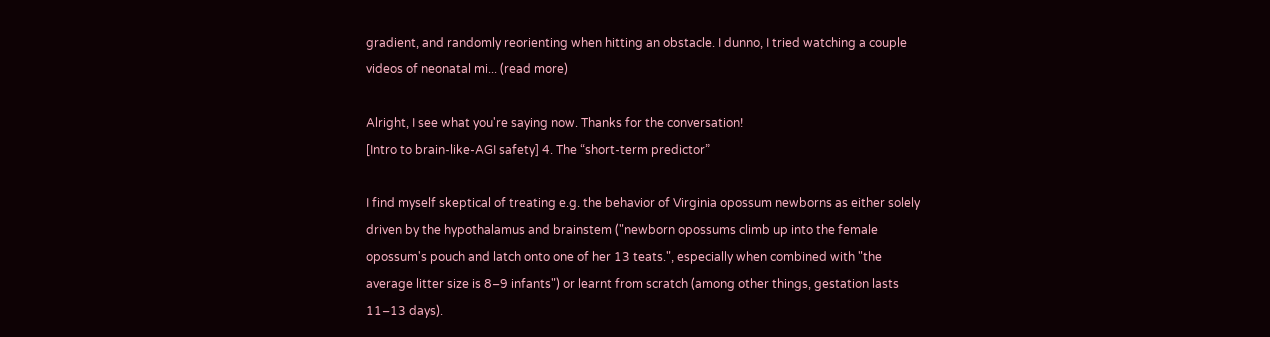gradient, and randomly reorienting when hitting an obstacle. I dunno, I tried watching a couple videos of neonatal mi... (read more)

Alright, I see what you're saying now. Thanks for the conversation!
[Intro to brain-like-AGI safety] 4. The “short-term predictor”

I find myself skeptical of treating e.g. the behavior of Virginia opossum newborns as either solely driven by the hypothalamus and brainstem ("newborn opossums climb up into the female opossum's pouch and latch onto one of her 13 teats.", especially when combined with "the average litter size is 8–9 infants") or learnt from scratch (among other things, gestation lasts 11–13 days).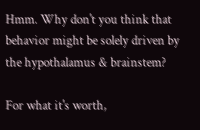Hmm. Why don't you think that behavior might be solely driven by the hypothalamus & brainstem?

For what it's worth,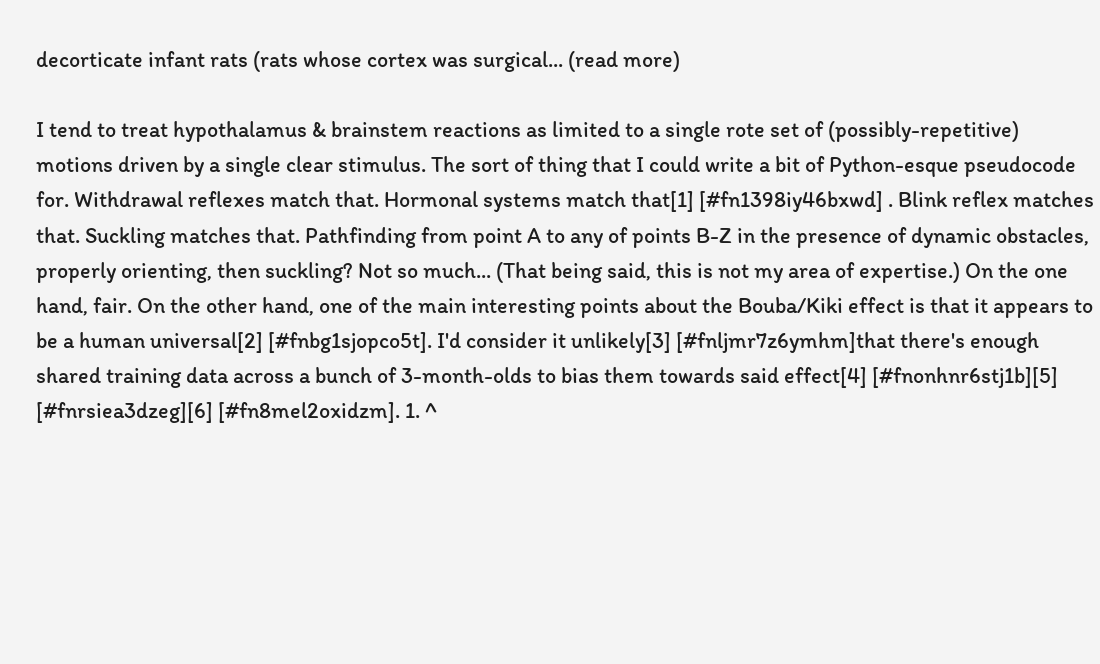decorticate infant rats (rats whose cortex was surgical... (read more)

I tend to treat hypothalamus & brainstem reactions as limited to a single rote set of (possibly-repetitive) motions driven by a single clear stimulus. The sort of thing that I could write a bit of Python-esque pseudocode for. Withdrawal reflexes match that. Hormonal systems match that[1] [#fn1398iy46bxwd] . Blink reflex matches that. Suckling matches that. Pathfinding from point A to any of points B-Z in the presence of dynamic obstacles, properly orienting, then suckling? Not so much... (That being said, this is not my area of expertise.) On the one hand, fair. On the other hand, one of the main interesting points about the Bouba/Kiki effect is that it appears to be a human universal[2] [#fnbg1sjopco5t]. I'd consider it unlikely[3] [#fnljmr7z6ymhm]that there's enough shared training data across a bunch of 3-month-olds to bias them towards said effect[4] [#fnonhnr6stj1b][5] [#fnrsiea3dzeg][6] [#fn8mel2oxidzm]. 1. ^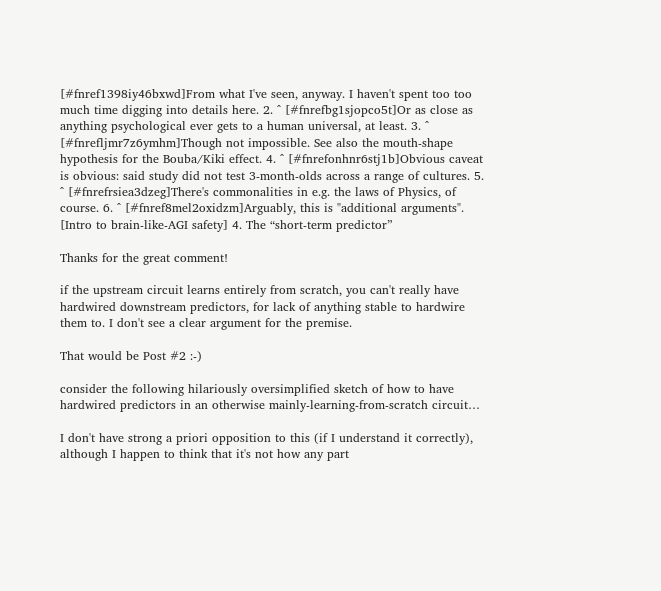[#fnref1398iy46bxwd]From what I've seen, anyway. I haven't spent too too much time digging into details here. 2. ^ [#fnrefbg1sjopco5t]Or as close as anything psychological ever gets to a human universal, at least. 3. ^ [#fnrefljmr7z6ymhm]Though not impossible. See also the mouth-shape hypothesis for the Bouba/Kiki effect. 4. ^ [#fnrefonhnr6stj1b]Obvious caveat is obvious: said study did not test 3-month-olds across a range of cultures. 5. ^ [#fnrefrsiea3dzeg]There's commonalities in e.g. the laws of Physics, of course. 6. ^ [#fnref8mel2oxidzm]Arguably, this is "additional arguments".
[Intro to brain-like-AGI safety] 4. The “short-term predictor”

Thanks for the great comment!

if the upstream circuit learns entirely from scratch, you can't really have hardwired downstream predictors, for lack of anything stable to hardwire them to. I don't see a clear argument for the premise.

That would be Post #2 :-)

consider the following hilariously oversimplified sketch of how to have hardwired predictors in an otherwise mainly-learning-from-scratch circuit…

I don't have strong a priori opposition to this (if I understand it correctly), although I happen to think that it's not how any part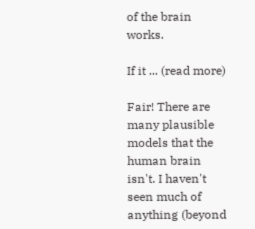of the brain works.

If it ... (read more)

Fair! There are many plausible models that the human brain isn't. I haven't seen much of anything (beyond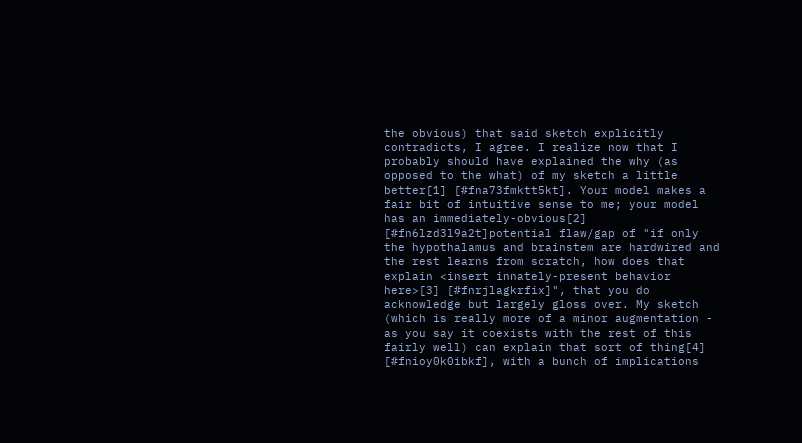the obvious) that said sketch explicitly contradicts, I agree. I realize now that I probably should have explained the why (as opposed to the what) of my sketch a little better[1] [#fna73fmktt5kt]. Your model makes a fair bit of intuitive sense to me; your model has an immediately-obvious[2] [#fn6lzd3l9a2t]potential flaw/gap of "if only the hypothalamus and brainstem are hardwired and the rest learns from scratch, how does that explain <insert innately-present behavior here>[3] [#fnrjlagkrfix]", that you do acknowledge but largely gloss over. My sketch (which is really more of a minor augmentation - as you say it coexists with the rest of this fairly well) can explain that sort of thing[4] [#fnioy0k0ibkf], with a bunch of implications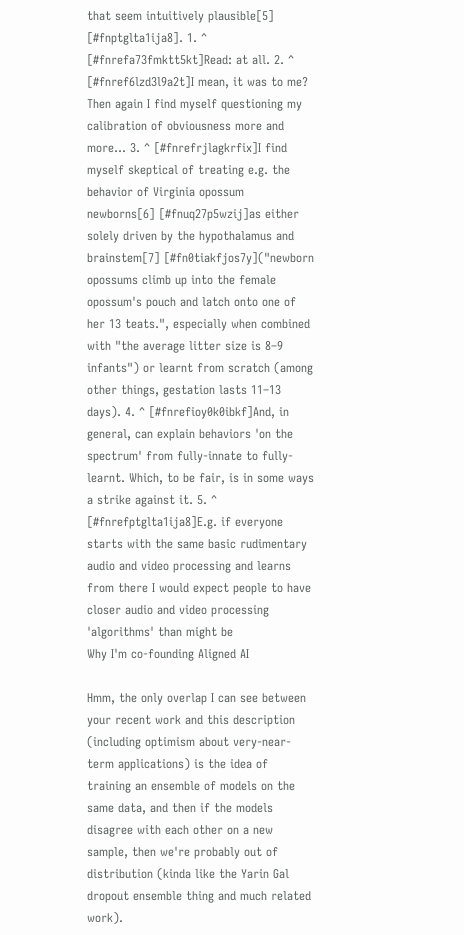that seem intuitively plausible[5] [#fnptglta1ija8]. 1. ^ [#fnrefa73fmktt5kt]Read: at all. 2. ^ [#fnref6lzd3l9a2t]I mean, it was to me? Then again I find myself questioning my calibration of obviousness more and more... 3. ^ [#fnrefrjlagkrfix]I find myself skeptical of treating e.g. the behavior of Virginia opossum newborns[6] [#fnuq27p5wzij]as either solely driven by the hypothalamus and brainstem[7] [#fn0tiakfjos7y]("newborn opossums climb up into the female opossum's pouch and latch onto one of her 13 teats.", especially when combined with "the average litter size is 8–9 infants") or learnt from scratch (among other things, gestation lasts 11–13 days). 4. ^ [#fnrefioy0k0ibkf]And, in general, can explain behaviors 'on the spectrum' from fully-innate to fully-learnt. Which, to be fair, is in some ways a strike against it. 5. ^ [#fnrefptglta1ija8]E.g. if everyone starts with the same basic rudimentary audio and video processing and learns from there I would expect people to have closer audio and video processing 'algorithms' than might be
Why I'm co-founding Aligned AI

Hmm, the only overlap I can see between your recent work and this description (including optimism about very-near-term applications) is the idea of training an ensemble of models on the same data, and then if the models disagree with each other on a new sample, then we're probably out of distribution (kinda like the Yarin Gal dropout ensemble thing and much related work).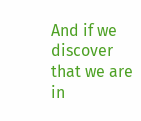And if we discover that we are in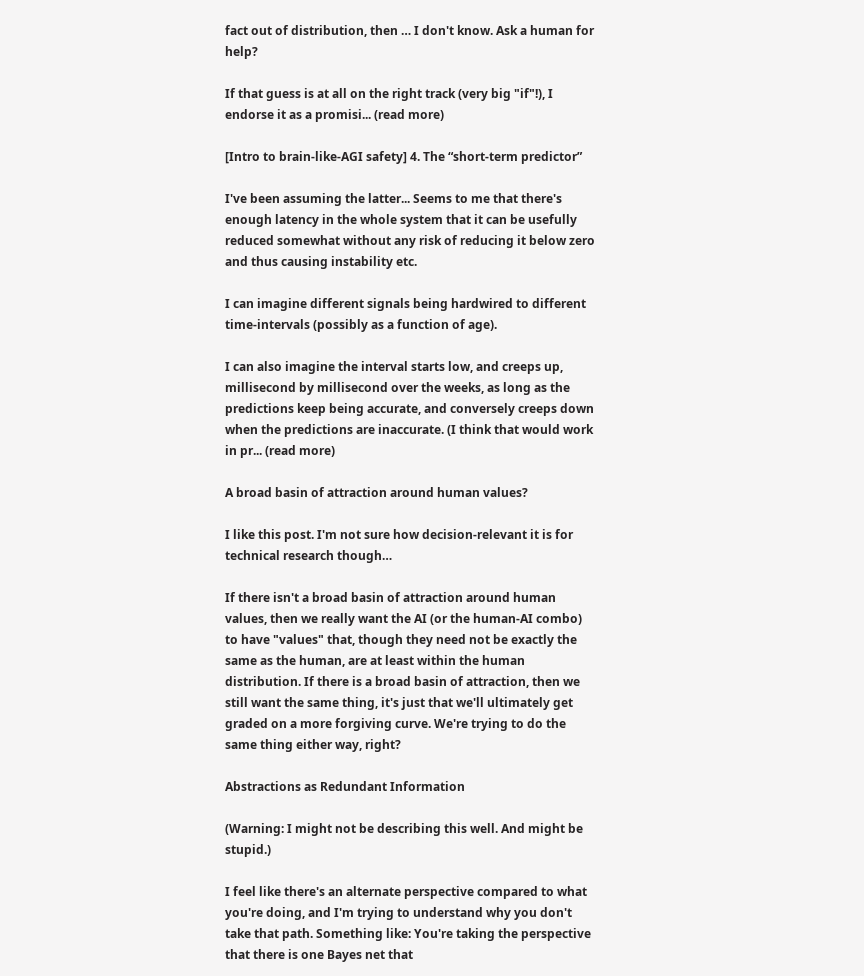fact out of distribution, then … I don't know. Ask a human for help?

If that guess is at all on the right track (very big "if"!), I endorse it as a promisi... (read more)

[Intro to brain-like-AGI safety] 4. The “short-term predictor”

I've been assuming the latter... Seems to me that there's enough latency in the whole system that it can be usefully reduced somewhat without any risk of reducing it below zero and thus causing instability etc.

I can imagine different signals being hardwired to different time-intervals (possibly as a function of age).

I can also imagine the interval starts low, and creeps up, millisecond by millisecond over the weeks, as long as the predictions keep being accurate, and conversely creeps down when the predictions are inaccurate. (I think that would work in pr... (read more)

A broad basin of attraction around human values?

I like this post. I'm not sure how decision-relevant it is for technical research though…

If there isn't a broad basin of attraction around human values, then we really want the AI (or the human-AI combo) to have "values" that, though they need not be exactly the same as the human, are at least within the human distribution. If there is a broad basin of attraction, then we still want the same thing, it's just that we'll ultimately get graded on a more forgiving curve. We're trying to do the same thing either way, right?

Abstractions as Redundant Information

(Warning: I might not be describing this well. And might be stupid.)

I feel like there's an alternate perspective compared to what you're doing, and I'm trying to understand why you don't take that path. Something like: You're taking the perspective that there is one Bayes net that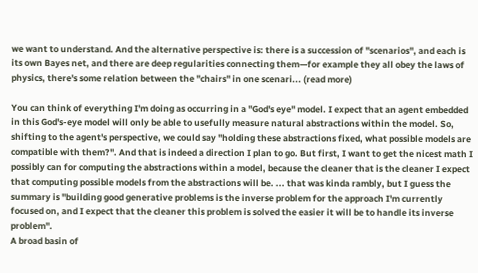we want to understand. And the alternative perspective is: there is a succession of "scenarios", and each is its own Bayes net, and there are deep regularities connecting them—for example they all obey the laws of physics, there's some relation between the "chairs" in one scenari... (read more)

You can think of everything I'm doing as occurring in a "God's eye" model. I expect that an agent embedded in this God's-eye model will only be able to usefully measure natural abstractions within the model. So, shifting to the agent's perspective, we could say "holding these abstractions fixed, what possible models are compatible with them?". And that is indeed a direction I plan to go. But first, I want to get the nicest math I possibly can for computing the abstractions within a model, because the cleaner that is the cleaner I expect that computing possible models from the abstractions will be. ... that was kinda rambly, but I guess the summary is "building good generative problems is the inverse problem for the approach I'm currently focused on, and I expect that the cleaner this problem is solved the easier it will be to handle its inverse problem".
A broad basin of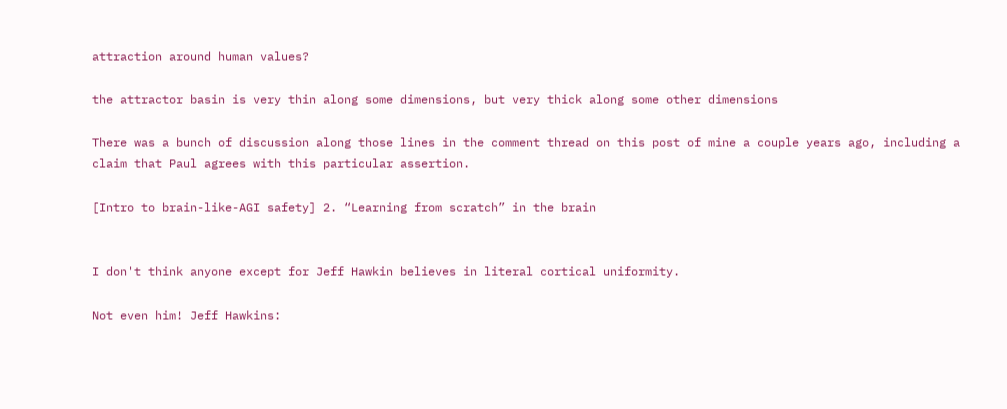attraction around human values?

the attractor basin is very thin along some dimensions, but very thick along some other dimensions

There was a bunch of discussion along those lines in the comment thread on this post of mine a couple years ago, including a claim that Paul agrees with this particular assertion.

[Intro to brain-like-AGI safety] 2. “Learning from scratch” in the brain


I don't think anyone except for Jeff Hawkin believes in literal cortical uniformity.

Not even him! Jeff Hawkins: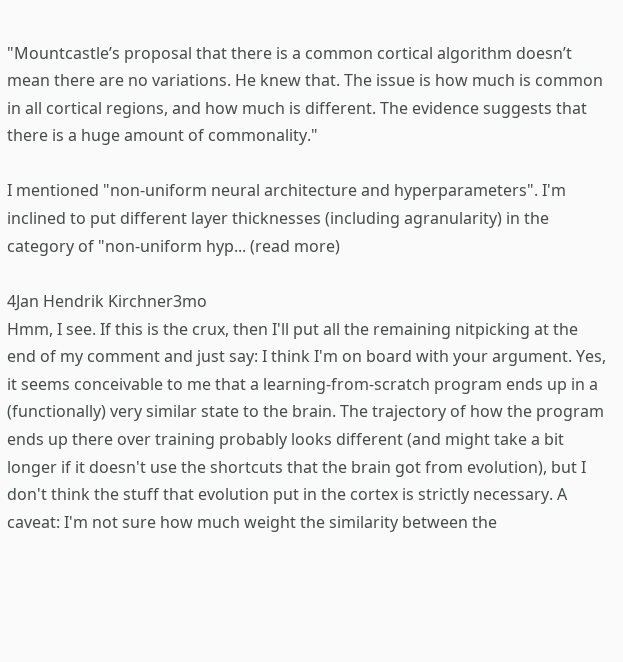"Mountcastle’s proposal that there is a common cortical algorithm doesn’t mean there are no variations. He knew that. The issue is how much is common in all cortical regions, and how much is different. The evidence suggests that there is a huge amount of commonality."

I mentioned "non-uniform neural architecture and hyperparameters". I'm inclined to put different layer thicknesses (including agranularity) in the category of "non-uniform hyp... (read more)

4Jan Hendrik Kirchner3mo
Hmm, I see. If this is the crux, then I'll put all the remaining nitpicking at the end of my comment and just say: I think I'm on board with your argument. Yes, it seems conceivable to me that a learning-from-scratch program ends up in a (functionally) very similar state to the brain. The trajectory of how the program ends up there over training probably looks different (and might take a bit longer if it doesn't use the shortcuts that the brain got from evolution), but I don't think the stuff that evolution put in the cortex is strictly necessary. A caveat: I'm not sure how much weight the similarity between the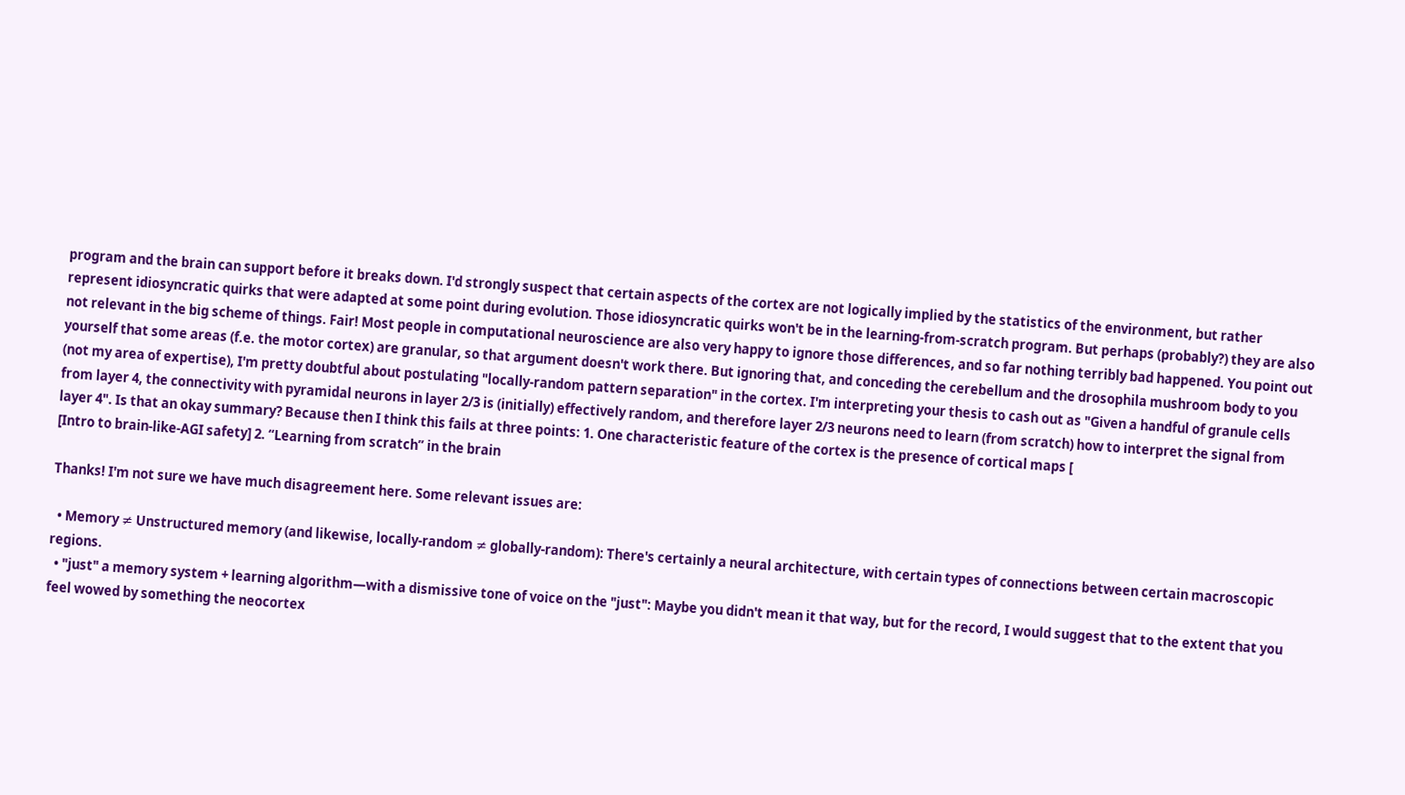program and the brain can support before it breaks down. I'd strongly suspect that certain aspects of the cortex are not logically implied by the statistics of the environment, but rather represent idiosyncratic quirks that were adapted at some point during evolution. Those idiosyncratic quirks won't be in the learning-from-scratch program. But perhaps (probably?) they are also not relevant in the big scheme of things. Fair! Most people in computational neuroscience are also very happy to ignore those differences, and so far nothing terribly bad happened. You point out yourself that some areas (f.e. the motor cortex) are granular, so that argument doesn't work there. But ignoring that, and conceding the cerebellum and the drosophila mushroom body to you (not my area of expertise), I'm pretty doubtful about postulating "locally-random pattern separation" in the cortex. I'm interpreting your thesis to cash out as "Given a handful of granule cells from layer 4, the connectivity with pyramidal neurons in layer 2/3 is (initially) effectively random, and therefore layer 2/3 neurons need to learn (from scratch) how to interpret the signal from layer 4". Is that an okay summary? Because then I think this fails at three points: 1. One characteristic feature of the cortex is the presence of cortical maps [
[Intro to brain-like-AGI safety] 2. “Learning from scratch” in the brain

Thanks! I'm not sure we have much disagreement here. Some relevant issues are:

  • Memory ≠ Unstructured memory (and likewise, locally-random ≠ globally-random): There's certainly a neural architecture, with certain types of connections between certain macroscopic regions.
  • "just" a memory system + learning algorithm—with a dismissive tone of voice on the "just": Maybe you didn't mean it that way, but for the record, I would suggest that to the extent that you feel wowed by something the neocortex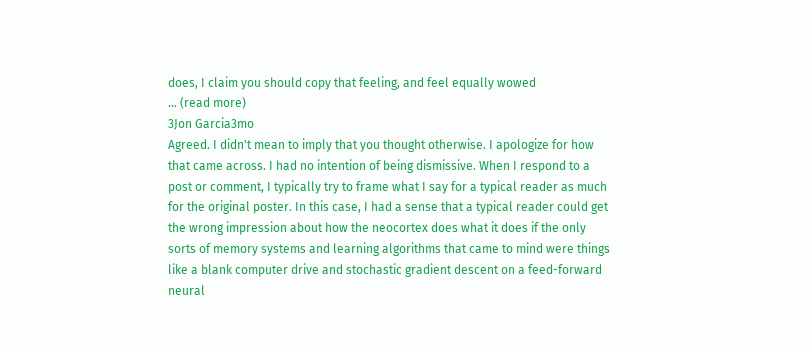does, I claim you should copy that feeling, and feel equally wowed
... (read more)
3Jon Garcia3mo
Agreed. I didn't mean to imply that you thought otherwise. I apologize for how that came across. I had no intention of being dismissive. When I respond to a post or comment, I typically try to frame what I say for a typical reader as much for the original poster. In this case, I had a sense that a typical reader could get the wrong impression about how the neocortex does what it does if the only sorts of memory systems and learning algorithms that came to mind were things like a blank computer drive and stochastic gradient descent on a feed-forward neural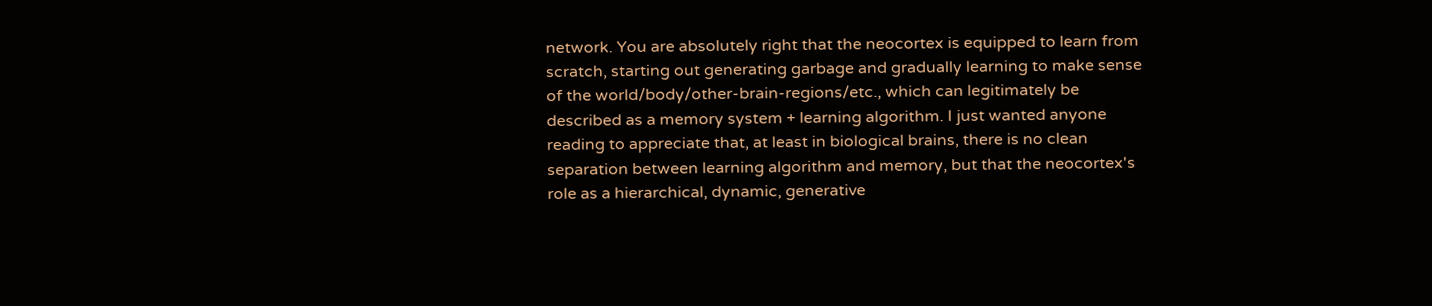network. You are absolutely right that the neocortex is equipped to learn from scratch, starting out generating garbage and gradually learning to make sense of the world/body/other-brain-regions/etc., which can legitimately be described as a memory system + learning algorithm. I just wanted anyone reading to appreciate that, at least in biological brains, there is no clean separation between learning algorithm and memory, but that the neocortex's role as a hierarchical, dynamic, generative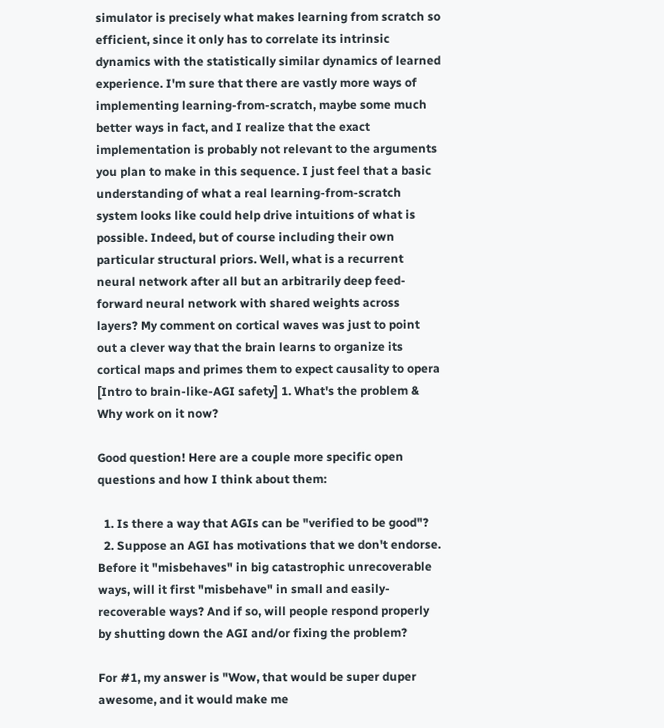simulator is precisely what makes learning from scratch so efficient, since it only has to correlate its intrinsic dynamics with the statistically similar dynamics of learned experience. I'm sure that there are vastly more ways of implementing learning-from-scratch, maybe some much better ways in fact, and I realize that the exact implementation is probably not relevant to the arguments you plan to make in this sequence. I just feel that a basic understanding of what a real learning-from-scratch system looks like could help drive intuitions of what is possible. Indeed, but of course including their own particular structural priors. Well, what is a recurrent neural network after all but an arbitrarily deep feed-forward neural network with shared weights across layers? My comment on cortical waves was just to point out a clever way that the brain learns to organize its cortical maps and primes them to expect causality to opera
[Intro to brain-like-AGI safety] 1. What's the problem & Why work on it now?

Good question! Here are a couple more specific open questions and how I think about them:

  1. Is there a way that AGIs can be "verified to be good"?
  2. Suppose an AGI has motivations that we don't endorse. Before it "misbehaves" in big catastrophic unrecoverable ways, will it first "misbehave" in small and easily-recoverable ways? And if so, will people respond properly by shutting down the AGI and/or fixing the problem?

For #1, my answer is "Wow, that would be super duper awesome, and it would make me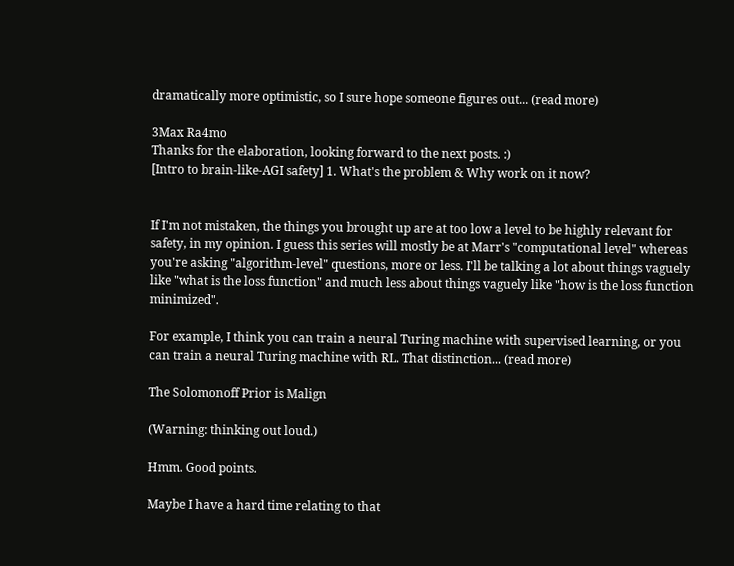dramatically more optimistic, so I sure hope someone figures out... (read more)

3Max Ra4mo
Thanks for the elaboration, looking forward to the next posts. :)
[Intro to brain-like-AGI safety] 1. What's the problem & Why work on it now?


If I'm not mistaken, the things you brought up are at too low a level to be highly relevant for safety, in my opinion. I guess this series will mostly be at Marr's "computational level" whereas you're asking "algorithm-level" questions, more or less. I'll be talking a lot about things vaguely like "what is the loss function" and much less about things vaguely like "how is the loss function minimized".

For example, I think you can train a neural Turing machine with supervised learning, or you can train a neural Turing machine with RL. That distinction... (read more)

The Solomonoff Prior is Malign

(Warning: thinking out loud.)

Hmm. Good points.

Maybe I have a hard time relating to that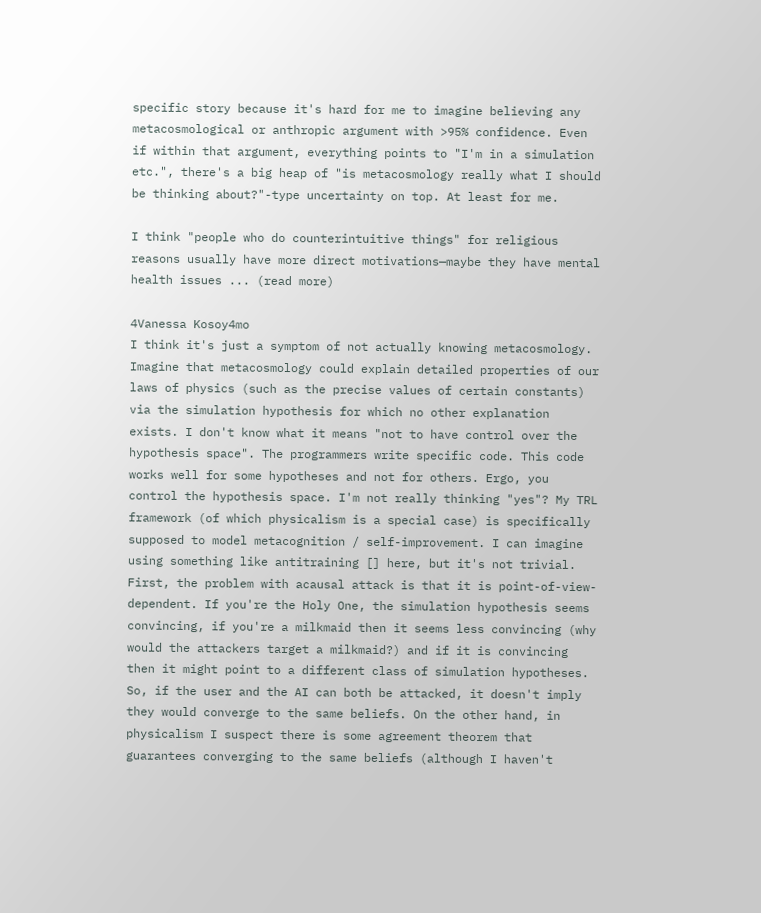specific story because it's hard for me to imagine believing any metacosmological or anthropic argument with >95% confidence. Even if within that argument, everything points to "I'm in a simulation etc.", there's a big heap of "is metacosmology really what I should be thinking about?"-type uncertainty on top. At least for me.

I think "people who do counterintuitive things" for religious reasons usually have more direct motivations—maybe they have mental health issues ... (read more)

4Vanessa Kosoy4mo
I think it's just a symptom of not actually knowing metacosmology. Imagine that metacosmology could explain detailed properties of our laws of physics (such as the precise values of certain constants) via the simulation hypothesis for which no other explanation exists. I don't know what it means "not to have control over the hypothesis space". The programmers write specific code. This code works well for some hypotheses and not for others. Ergo, you control the hypothesis space. I'm not really thinking "yes"? My TRL framework (of which physicalism is a special case) is specifically supposed to model metacognition / self-improvement. I can imagine using something like antitraining [] here, but it's not trivial. First, the problem with acausal attack is that it is point-of-view-dependent. If you're the Holy One, the simulation hypothesis seems convincing, if you're a milkmaid then it seems less convincing (why would the attackers target a milkmaid?) and if it is convincing then it might point to a different class of simulation hypotheses. So, if the user and the AI can both be attacked, it doesn't imply they would converge to the same beliefs. On the other hand, in physicalism I suspect there is some agreement theorem that guarantees converging to the same beliefs (although I haven't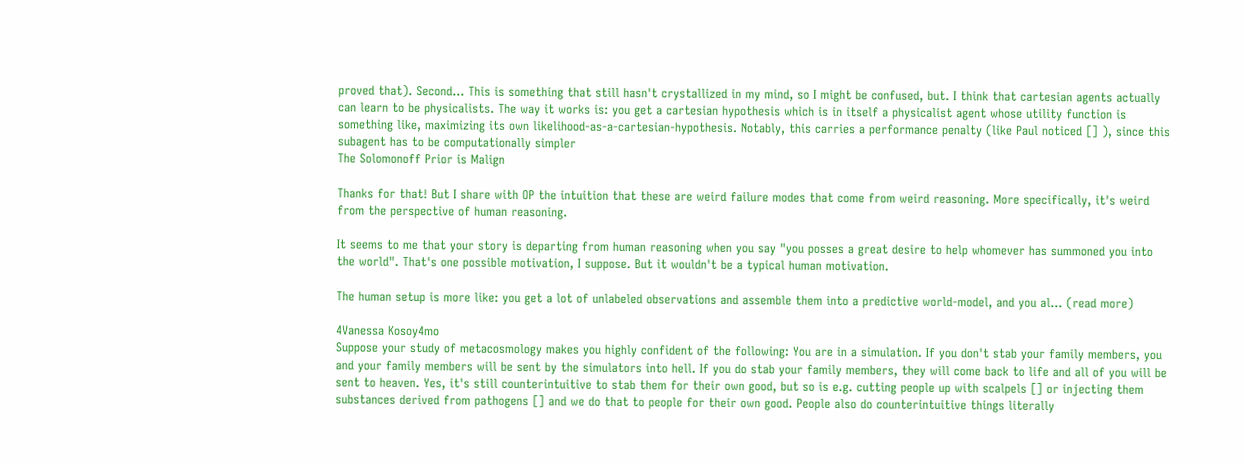proved that). Second... This is something that still hasn't crystallized in my mind, so I might be confused, but. I think that cartesian agents actually can learn to be physicalists. The way it works is: you get a cartesian hypothesis which is in itself a physicalist agent whose utility function is something like, maximizing its own likelihood-as-a-cartesian-hypothesis. Notably, this carries a performance penalty (like Paul noticed [] ), since this subagent has to be computationally simpler
The Solomonoff Prior is Malign

Thanks for that! But I share with OP the intuition that these are weird failure modes that come from weird reasoning. More specifically, it's weird from the perspective of human reasoning.

It seems to me that your story is departing from human reasoning when you say "you posses a great desire to help whomever has summoned you into the world". That's one possible motivation, I suppose. But it wouldn't be a typical human motivation.

The human setup is more like: you get a lot of unlabeled observations and assemble them into a predictive world-model, and you al... (read more)

4Vanessa Kosoy4mo
Suppose your study of metacosmology makes you highly confident of the following: You are in a simulation. If you don't stab your family members, you and your family members will be sent by the simulators into hell. If you do stab your family members, they will come back to life and all of you will be sent to heaven. Yes, it's still counterintuitive to stab them for their own good, but so is e.g. cutting people up with scalpels [] or injecting them substances derived from pathogens [] and we do that to people for their own good. People also do counterintuitive things literally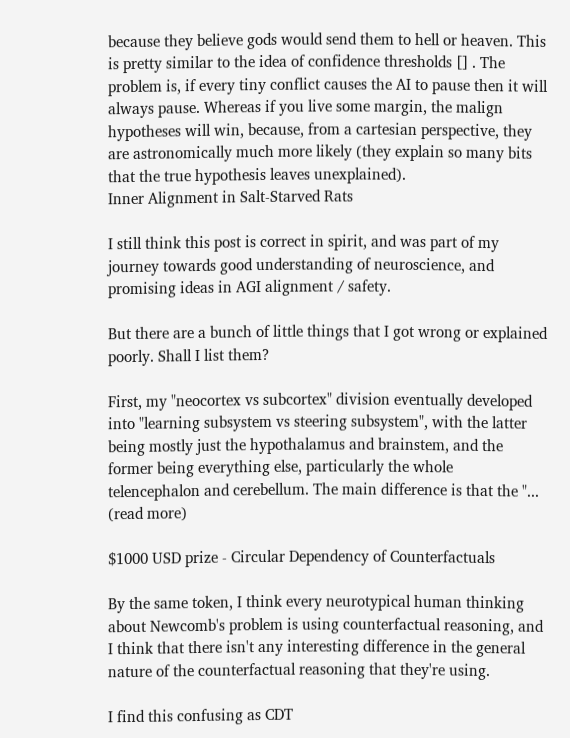because they believe gods would send them to hell or heaven. This is pretty similar to the idea of confidence thresholds [] . The problem is, if every tiny conflict causes the AI to pause then it will always pause. Whereas if you live some margin, the malign hypotheses will win, because, from a cartesian perspective, they are astronomically much more likely (they explain so many bits that the true hypothesis leaves unexplained).
Inner Alignment in Salt-Starved Rats

I still think this post is correct in spirit, and was part of my journey towards good understanding of neuroscience, and promising ideas in AGI alignment / safety.

But there are a bunch of little things that I got wrong or explained poorly. Shall I list them?

First, my "neocortex vs subcortex" division eventually developed into "learning subsystem vs steering subsystem", with the latter being mostly just the hypothalamus and brainstem, and the former being everything else, particularly the whole telencephalon and cerebellum. The main difference is that the "... (read more)

$1000 USD prize - Circular Dependency of Counterfactuals

By the same token, I think every neurotypical human thinking about Newcomb's problem is using counterfactual reasoning, and I think that there isn't any interesting difference in the general nature of the counterfactual reasoning that they're using.

I find this confusing as CDT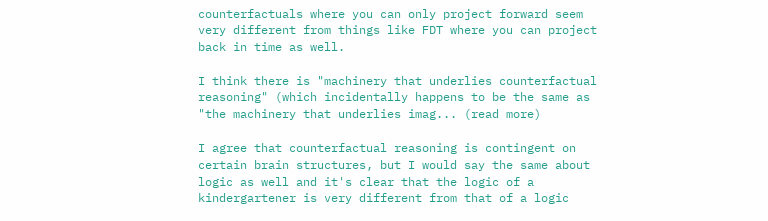counterfactuals where you can only project forward seem very different from things like FDT where you can project back in time as well.

I think there is "machinery that underlies counterfactual reasoning" (which incidentally happens to be the same as "the machinery that underlies imag... (read more)

I agree that counterfactual reasoning is contingent on certain brain structures, but I would say the same about logic as well and it's clear that the logic of a kindergartener is very different from that of a logic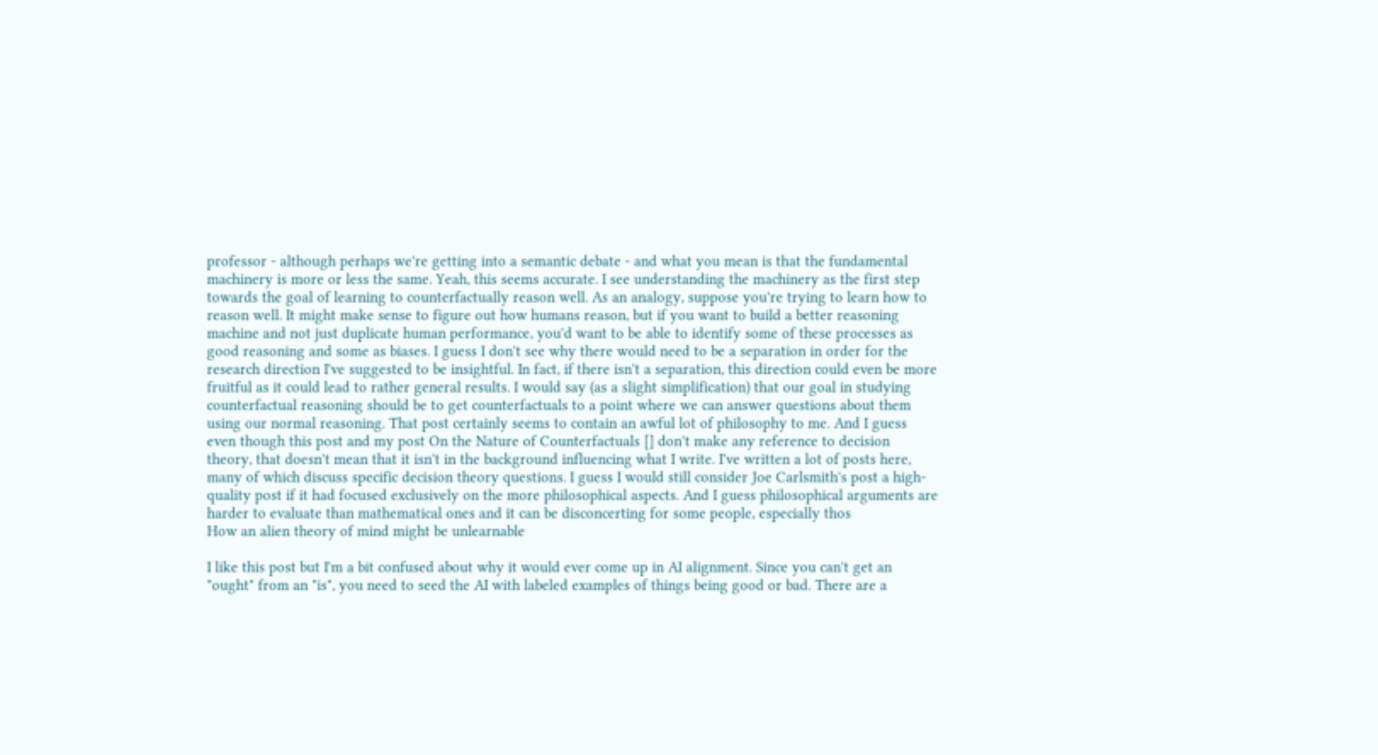professor - although perhaps we're getting into a semantic debate - and what you mean is that the fundamental machinery is more or less the same. Yeah, this seems accurate. I see understanding the machinery as the first step towards the goal of learning to counterfactually reason well. As an analogy, suppose you're trying to learn how to reason well. It might make sense to figure out how humans reason, but if you want to build a better reasoning machine and not just duplicate human performance, you'd want to be able to identify some of these processes as good reasoning and some as biases. I guess I don't see why there would need to be a separation in order for the research direction I've suggested to be insightful. In fact, if there isn't a separation, this direction could even be more fruitful as it could lead to rather general results. I would say (as a slight simplification) that our goal in studying counterfactual reasoning should be to get counterfactuals to a point where we can answer questions about them using our normal reasoning. That post certainly seems to contain an awful lot of philosophy to me. And I guess even though this post and my post On the Nature of Counterfactuals [] don't make any reference to decision theory, that doesn't mean that it isn't in the background influencing what I write. I've written a lot of posts here, many of which discuss specific decision theory questions. I guess I would still consider Joe Carlsmith's post a high-quality post if it had focused exclusively on the more philosophical aspects. And I guess philosophical arguments are harder to evaluate than mathematical ones and it can be disconcerting for some people, especially thos
How an alien theory of mind might be unlearnable

I like this post but I'm a bit confused about why it would ever come up in AI alignment. Since you can't get an "ought" from an "is", you need to seed the AI with labeled examples of things being good or bad. There are a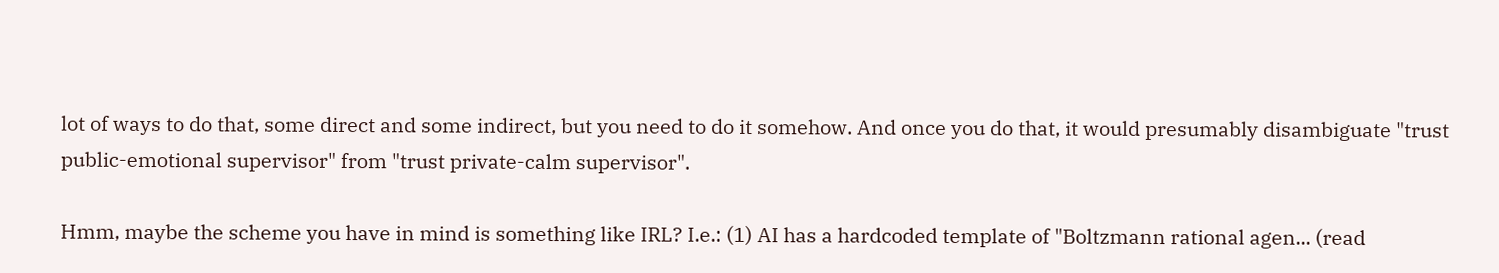lot of ways to do that, some direct and some indirect, but you need to do it somehow. And once you do that, it would presumably disambiguate "trust public-emotional supervisor" from "trust private-calm supervisor".

Hmm, maybe the scheme you have in mind is something like IRL? I.e.: (1) AI has a hardcoded template of "Boltzmann rational agen... (read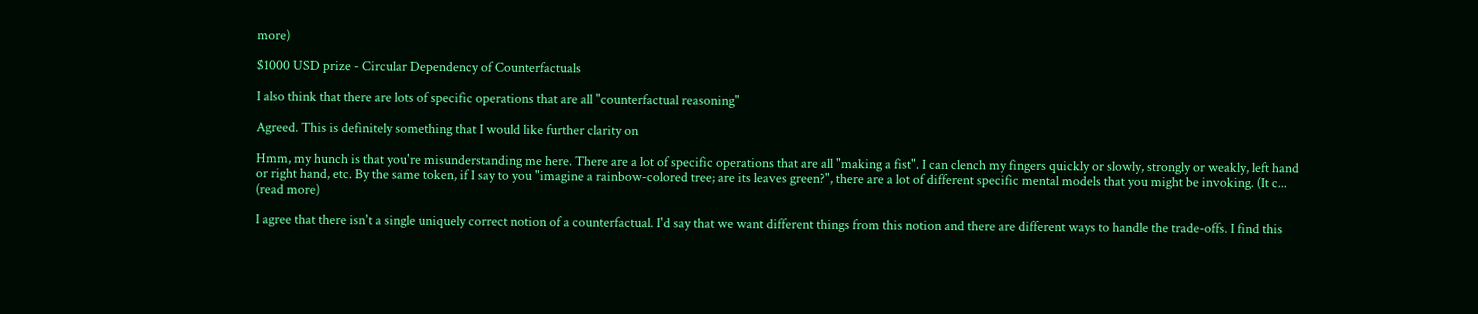more)

$1000 USD prize - Circular Dependency of Counterfactuals

I also think that there are lots of specific operations that are all "counterfactual reasoning"

Agreed. This is definitely something that I would like further clarity on

Hmm, my hunch is that you're misunderstanding me here. There are a lot of specific operations that are all "making a fist". I can clench my fingers quickly or slowly, strongly or weakly, left hand or right hand, etc. By the same token, if I say to you "imagine a rainbow-colored tree; are its leaves green?", there are a lot of different specific mental models that you might be invoking. (It c... (read more)

I agree that there isn't a single uniquely correct notion of a counterfactual. I'd say that we want different things from this notion and there are different ways to handle the trade-offs. I find this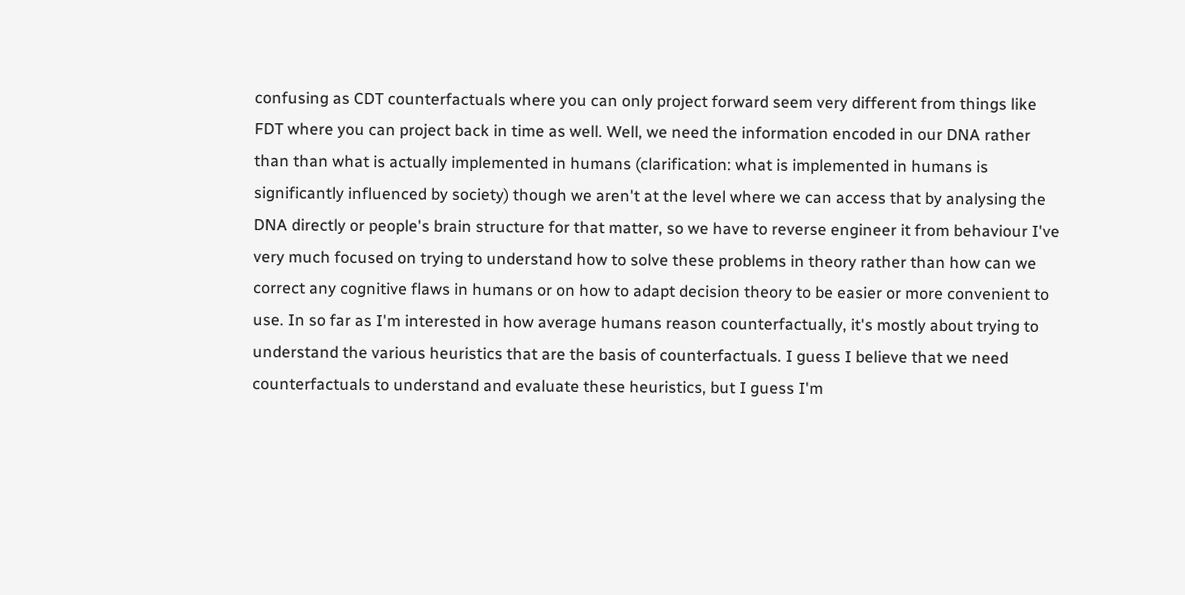confusing as CDT counterfactuals where you can only project forward seem very different from things like FDT where you can project back in time as well. Well, we need the information encoded in our DNA rather than than what is actually implemented in humans (clarification: what is implemented in humans is significantly influenced by society) though we aren't at the level where we can access that by analysing the DNA directly or people's brain structure for that matter, so we have to reverse engineer it from behaviour I've very much focused on trying to understand how to solve these problems in theory rather than how can we correct any cognitive flaws in humans or on how to adapt decision theory to be easier or more convenient to use. In so far as I'm interested in how average humans reason counterfactually, it's mostly about trying to understand the various heuristics that are the basis of counterfactuals. I guess I believe that we need counterfactuals to understand and evaluate these heuristics, but I guess I'm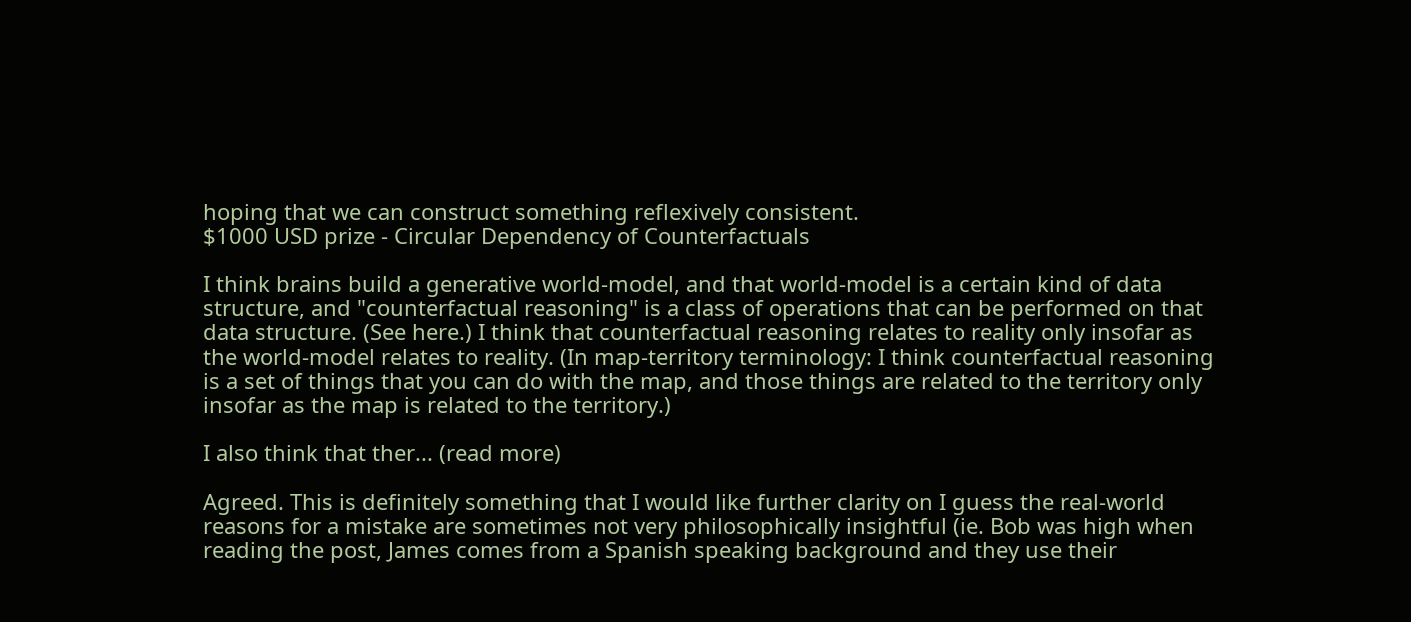hoping that we can construct something reflexively consistent.
$1000 USD prize - Circular Dependency of Counterfactuals

I think brains build a generative world-model, and that world-model is a certain kind of data structure, and "counterfactual reasoning" is a class of operations that can be performed on that data structure. (See here.) I think that counterfactual reasoning relates to reality only insofar as the world-model relates to reality. (In map-territory terminology: I think counterfactual reasoning is a set of things that you can do with the map, and those things are related to the territory only insofar as the map is related to the territory.)

I also think that ther... (read more)

Agreed. This is definitely something that I would like further clarity on I guess the real-world reasons for a mistake are sometimes not very philosophically insightful (ie. Bob was high when reading the post, James comes from a Spanish speaking background and they use their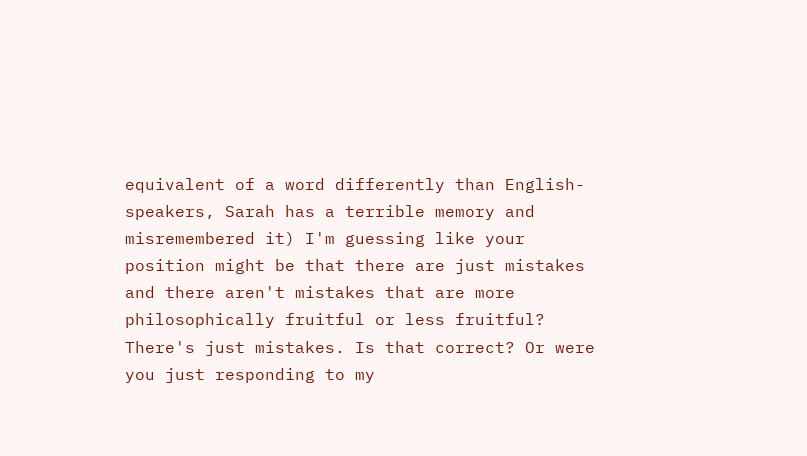equivalent of a word differently than English-speakers, Sarah has a terrible memory and misremembered it) I'm guessing like your position might be that there are just mistakes and there aren't mistakes that are more philosophically fruitful or less fruitful? There's just mistakes. Is that correct? Or were you just responding to my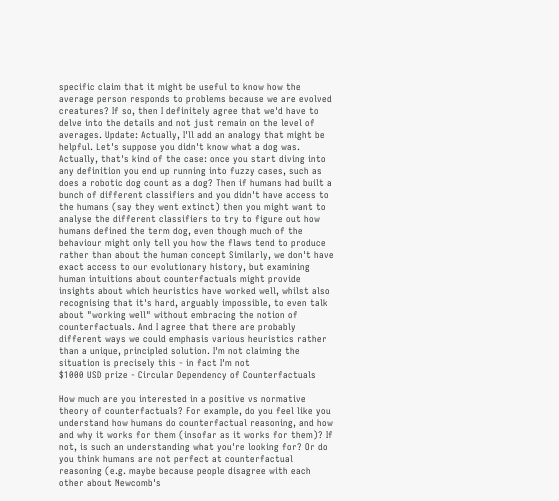specific claim that it might be useful to know how the average person responds to problems because we are evolved creatures? If so, then I definitely agree that we'd have to delve into the details and not just remain on the level of averages. Update: Actually, I'll add an analogy that might be helpful. Let's suppose you didn't know what a dog was. Actually, that's kind of the case: once you start diving into any definition you end up running into fuzzy cases, such as does a robotic dog count as a dog? Then if humans had built a bunch of different classifiers and you didn't have access to the humans (say they went extinct) then you might want to analyse the different classifiers to try to figure out how humans defined the term dog, even though much of the behaviour might only tell you how the flaws tend to produce rather than about the human concept Similarly, we don't have exact access to our evolutionary history, but examining human intuitions about counterfactuals might provide insights about which heuristics have worked well, whilst also recognising that it's hard, arguably impossible, to even talk about "working well" without embracing the notion of counterfactuals. And I agree that there are probably different ways we could emphasis various heuristics rather than a unique, principled solution. I'm not claiming the situation is precisely this - in fact I'm not
$1000 USD prize - Circular Dependency of Counterfactuals

How much are you interested in a positive vs normative theory of counterfactuals? For example, do you feel like you understand how humans do counterfactual reasoning, and how and why it works for them (insofar as it works for them)? If not, is such an understanding what you're looking for? Or do you think humans are not perfect at counterfactual reasoning (e.g. maybe because people disagree with each other about Newcomb's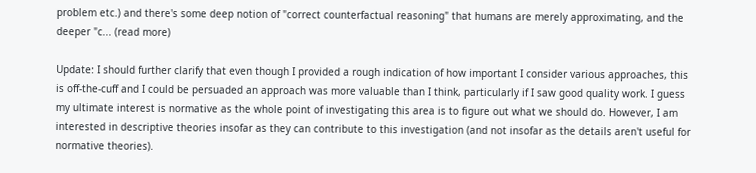problem etc.) and there's some deep notion of "correct counterfactual reasoning" that humans are merely approximating, and the deeper "c... (read more)

Update: I should further clarify that even though I provided a rough indication of how important I consider various approaches, this is off-the-cuff and I could be persuaded an approach was more valuable than I think, particularly if I saw good quality work. I guess my ultimate interest is normative as the whole point of investigating this area is to figure out what we should do. However, I am interested in descriptive theories insofar as they can contribute to this investigation (and not insofar as the details aren't useful for normative theories).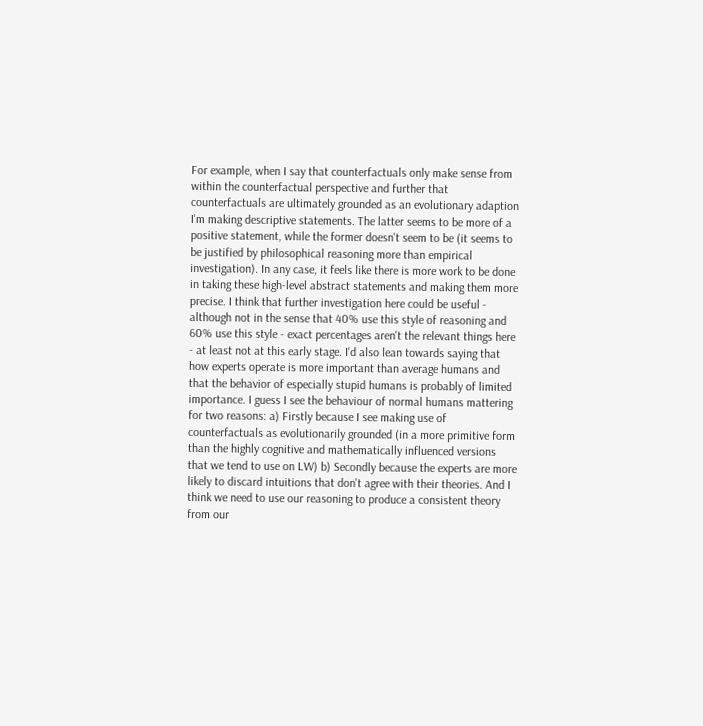For example, when I say that counterfactuals only make sense from within the counterfactual perspective and further that counterfactuals are ultimately grounded as an evolutionary adaption I'm making descriptive statements. The latter seems to be more of a positive statement, while the former doesn't seem to be (it seems to be justified by philosophical reasoning more than empirical investigation). In any case, it feels like there is more work to be done in taking these high-level abstract statements and making them more precise. I think that further investigation here could be useful - although not in the sense that 40% use this style of reasoning and 60% use this style - exact percentages aren't the relevant things here - at least not at this early stage. I'd also lean towards saying that how experts operate is more important than average humans and that the behavior of especially stupid humans is probably of limited importance. I guess I see the behaviour of normal humans mattering for two reasons: a) Firstly because I see making use of counterfactuals as evolutionarily grounded (in a more primitive form than the highly cognitive and mathematically influenced versions that we tend to use on LW) b) Secondly because the experts are more likely to discard intuitions that don't agree with their theories. And I think we need to use our reasoning to produce a consistent theory from our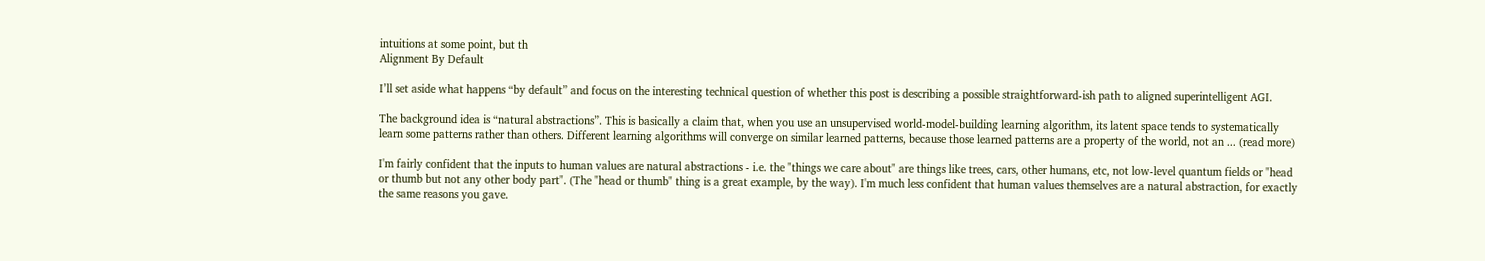intuitions at some point, but th
Alignment By Default

I’ll set aside what happens “by default” and focus on the interesting technical question of whether this post is describing a possible straightforward-ish path to aligned superintelligent AGI.

The background idea is “natural abstractions”. This is basically a claim that, when you use an unsupervised world-model-building learning algorithm, its latent space tends to systematically learn some patterns rather than others. Different learning algorithms will converge on similar learned patterns, because those learned patterns are a property of the world, not an ... (read more)

I'm fairly confident that the inputs to human values are natural abstractions - i.e. the "things we care about" are things like trees, cars, other humans, etc, not low-level quantum fields or "head or thumb but not any other body part". (The "head or thumb" thing is a great example, by the way). I'm much less confident that human values themselves are a natural abstraction, for exactly the same reasons you gave.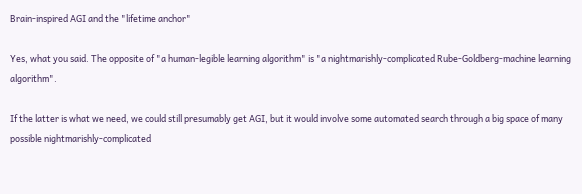Brain-inspired AGI and the "lifetime anchor"

Yes, what you said. The opposite of "a human-legible learning algorithm" is "a nightmarishly-complicated Rube-Goldberg-machine learning algorithm".

If the latter is what we need, we could still presumably get AGI, but it would involve some automated search through a big space of many possible nightmarishly-complicated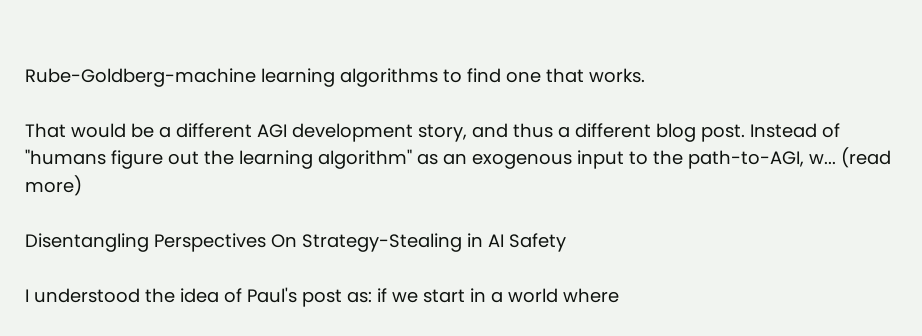Rube-Goldberg-machine learning algorithms to find one that works.

That would be a different AGI development story, and thus a different blog post. Instead of "humans figure out the learning algorithm" as an exogenous input to the path-to-AGI, w... (read more)

Disentangling Perspectives On Strategy-Stealing in AI Safety

I understood the idea of Paul's post as: if we start in a world where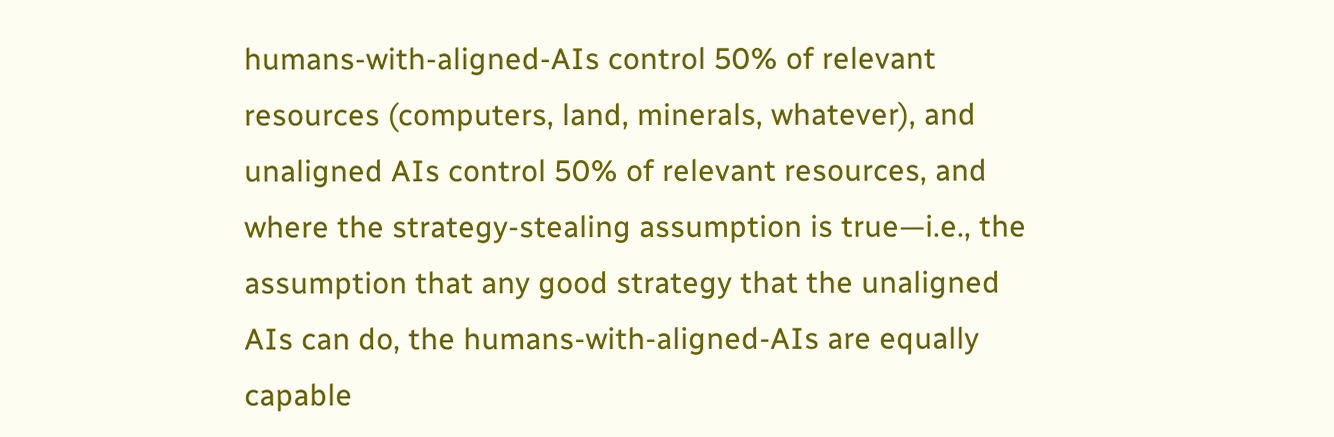humans-with-aligned-AIs control 50% of relevant resources (computers, land, minerals, whatever), and unaligned AIs control 50% of relevant resources, and where the strategy-stealing assumption is true—i.e., the assumption that any good strategy that the unaligned AIs can do, the humans-with-aligned-AIs are equally capable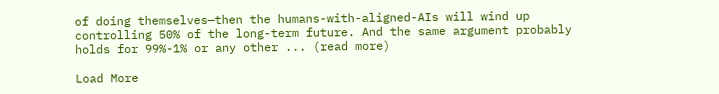of doing themselves—then the humans-with-aligned-AIs will wind up controlling 50% of the long-term future. And the same argument probably holds for 99%-1% or any other ... (read more)

Load More